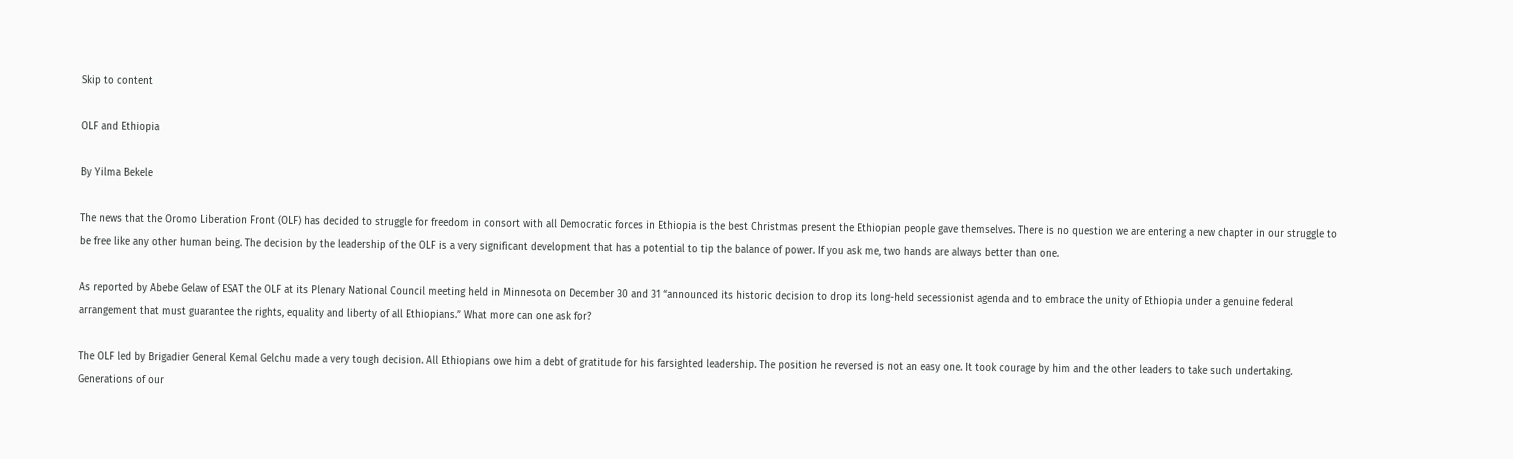Skip to content

OLF and Ethiopia

By Yilma Bekele

The news that the Oromo Liberation Front (OLF) has decided to struggle for freedom in consort with all Democratic forces in Ethiopia is the best Christmas present the Ethiopian people gave themselves. There is no question we are entering a new chapter in our struggle to be free like any other human being. The decision by the leadership of the OLF is a very significant development that has a potential to tip the balance of power. If you ask me, two hands are always better than one.

As reported by Abebe Gelaw of ESAT the OLF at its Plenary National Council meeting held in Minnesota on December 30 and 31 “announced its historic decision to drop its long-held secessionist agenda and to embrace the unity of Ethiopia under a genuine federal arrangement that must guarantee the rights, equality and liberty of all Ethiopians.” What more can one ask for?

The OLF led by Brigadier General Kemal Gelchu made a very tough decision. All Ethiopians owe him a debt of gratitude for his farsighted leadership. The position he reversed is not an easy one. It took courage by him and the other leaders to take such undertaking. Generations of our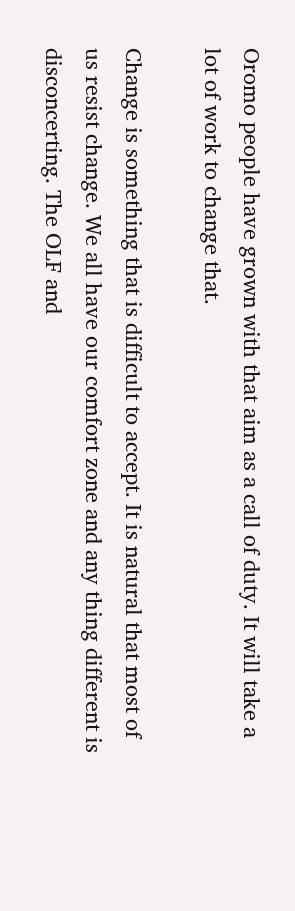Oromo people have grown with that aim as a call of duty. It will take a lot of work to change that.

Change is something that is difficult to accept. It is natural that most of us resist change. We all have our comfort zone and any thing different is disconcerting. The OLF and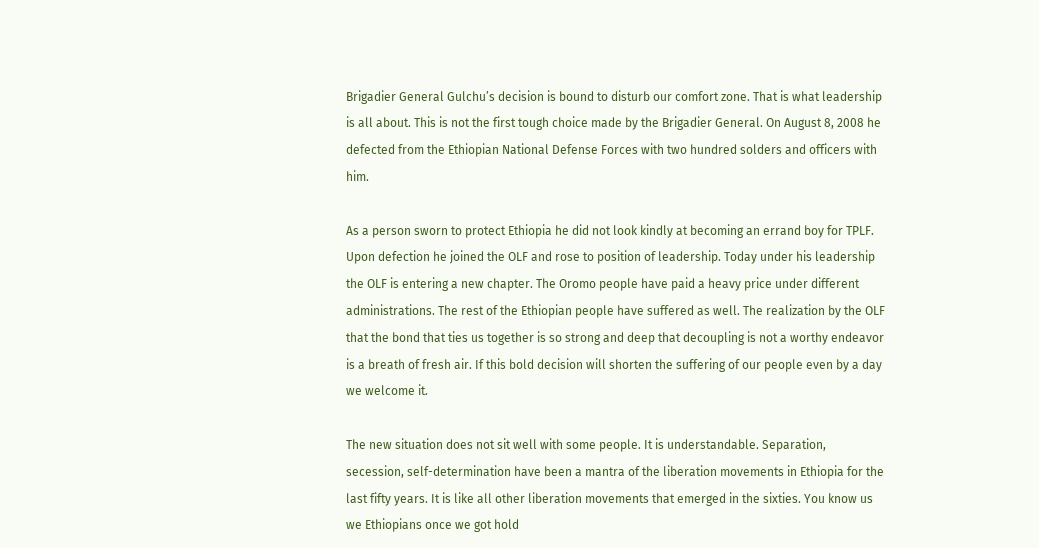Brigadier General Gulchu’s decision is bound to disturb our comfort zone. That is what leadership is all about. This is not the first tough choice made by the Brigadier General. On August 8, 2008 he defected from the Ethiopian National Defense Forces with two hundred solders and officers with him.

As a person sworn to protect Ethiopia he did not look kindly at becoming an errand boy for TPLF. Upon defection he joined the OLF and rose to position of leadership. Today under his leadership the OLF is entering a new chapter. The Oromo people have paid a heavy price under different administrations. The rest of the Ethiopian people have suffered as well. The realization by the OLF that the bond that ties us together is so strong and deep that decoupling is not a worthy endeavor is a breath of fresh air. If this bold decision will shorten the suffering of our people even by a day we welcome it.

The new situation does not sit well with some people. It is understandable. Separation, secession, self-determination have been a mantra of the liberation movements in Ethiopia for the last fifty years. It is like all other liberation movements that emerged in the sixties. You know us we Ethiopians once we got hold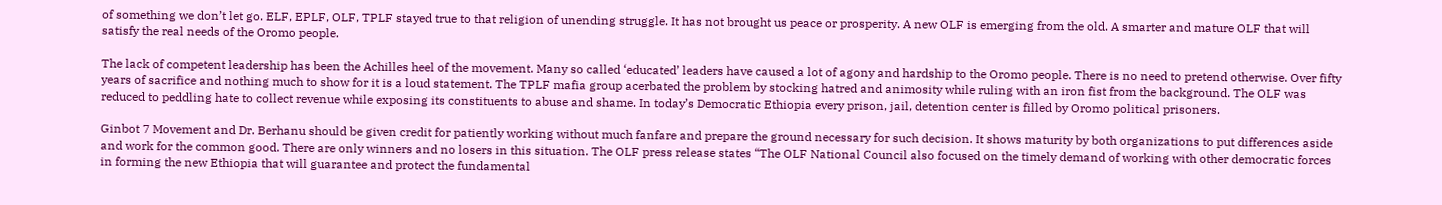of something we don’t let go. ELF, EPLF, OLF, TPLF stayed true to that religion of unending struggle. It has not brought us peace or prosperity. A new OLF is emerging from the old. A smarter and mature OLF that will satisfy the real needs of the Oromo people.

The lack of competent leadership has been the Achilles heel of the movement. Many so called ‘educated’ leaders have caused a lot of agony and hardship to the Oromo people. There is no need to pretend otherwise. Over fifty years of sacrifice and nothing much to show for it is a loud statement. The TPLF mafia group acerbated the problem by stocking hatred and animosity while ruling with an iron fist from the background. The OLF was reduced to peddling hate to collect revenue while exposing its constituents to abuse and shame. In today’s Democratic Ethiopia every prison, jail, detention center is filled by Oromo political prisoners.

Ginbot 7 Movement and Dr. Berhanu should be given credit for patiently working without much fanfare and prepare the ground necessary for such decision. It shows maturity by both organizations to put differences aside and work for the common good. There are only winners and no losers in this situation. The OLF press release states “The OLF National Council also focused on the timely demand of working with other democratic forces in forming the new Ethiopia that will guarantee and protect the fundamental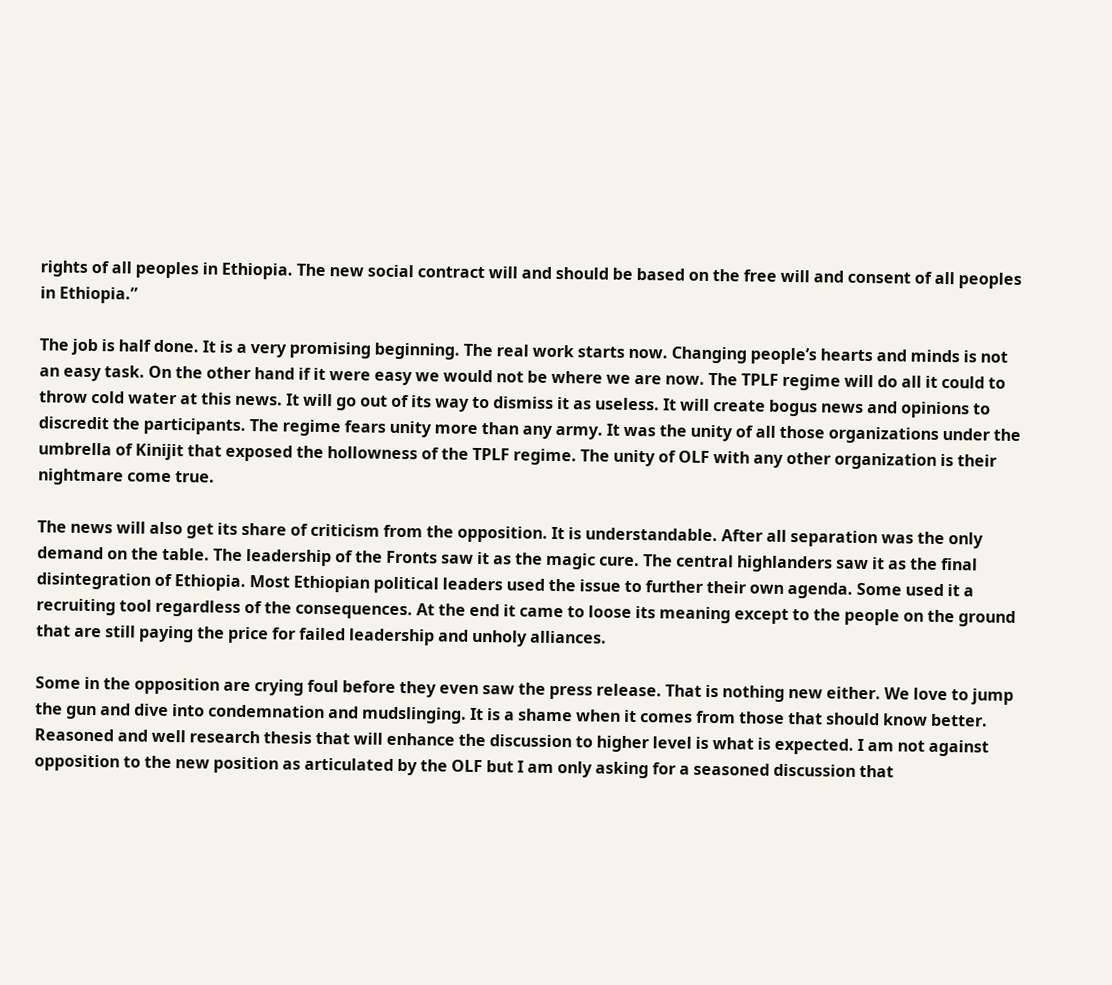rights of all peoples in Ethiopia. The new social contract will and should be based on the free will and consent of all peoples in Ethiopia.”

The job is half done. It is a very promising beginning. The real work starts now. Changing people’s hearts and minds is not an easy task. On the other hand if it were easy we would not be where we are now. The TPLF regime will do all it could to throw cold water at this news. It will go out of its way to dismiss it as useless. It will create bogus news and opinions to discredit the participants. The regime fears unity more than any army. It was the unity of all those organizations under the umbrella of Kinijit that exposed the hollowness of the TPLF regime. The unity of OLF with any other organization is their nightmare come true.

The news will also get its share of criticism from the opposition. It is understandable. After all separation was the only demand on the table. The leadership of the Fronts saw it as the magic cure. The central highlanders saw it as the final disintegration of Ethiopia. Most Ethiopian political leaders used the issue to further their own agenda. Some used it a recruiting tool regardless of the consequences. At the end it came to loose its meaning except to the people on the ground that are still paying the price for failed leadership and unholy alliances.

Some in the opposition are crying foul before they even saw the press release. That is nothing new either. We love to jump the gun and dive into condemnation and mudslinging. It is a shame when it comes from those that should know better. Reasoned and well research thesis that will enhance the discussion to higher level is what is expected. I am not against opposition to the new position as articulated by the OLF but I am only asking for a seasoned discussion that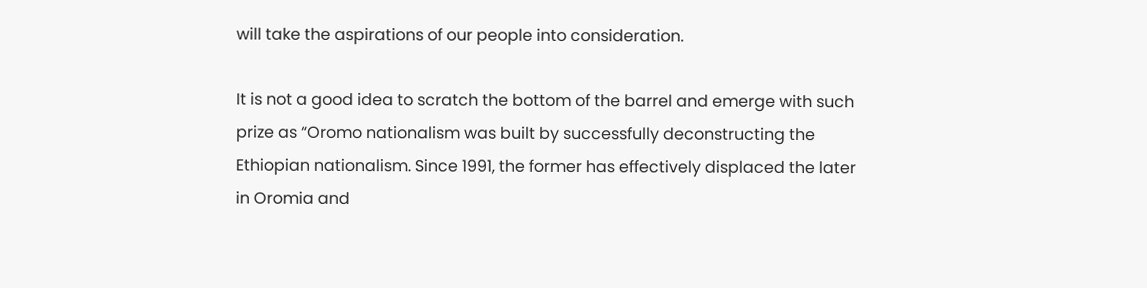will take the aspirations of our people into consideration.

It is not a good idea to scratch the bottom of the barrel and emerge with such prize as “Oromo nationalism was built by successfully deconstructing the Ethiopian nationalism. Since 1991, the former has effectively displaced the later in Oromia and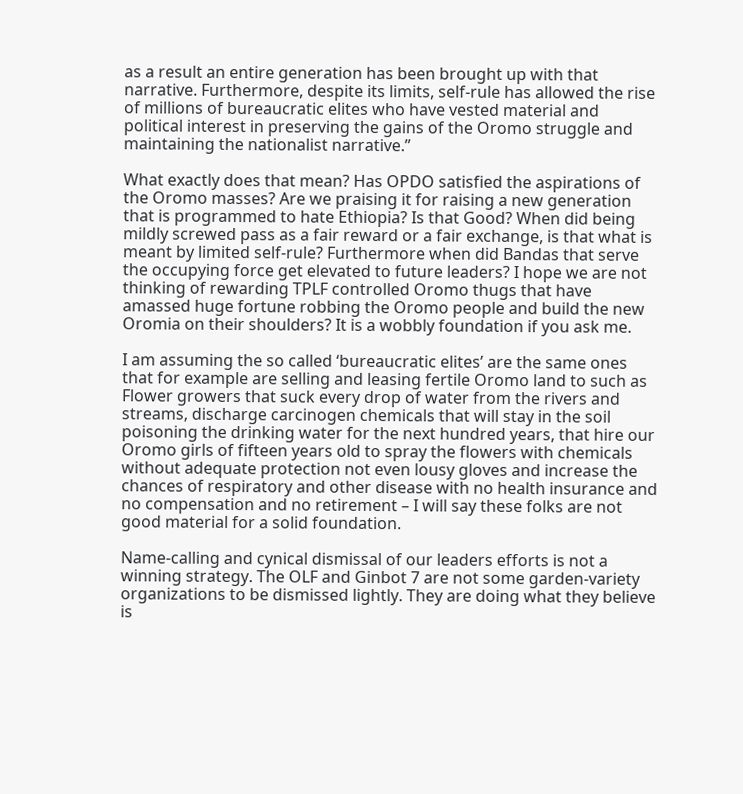as a result an entire generation has been brought up with that narrative. Furthermore, despite its limits, self-rule has allowed the rise of millions of bureaucratic elites who have vested material and political interest in preserving the gains of the Oromo struggle and maintaining the nationalist narrative.”

What exactly does that mean? Has OPDO satisfied the aspirations of the Oromo masses? Are we praising it for raising a new generation that is programmed to hate Ethiopia? Is that Good? When did being mildly screwed pass as a fair reward or a fair exchange, is that what is meant by limited self-rule? Furthermore when did Bandas that serve the occupying force get elevated to future leaders? I hope we are not thinking of rewarding TPLF controlled Oromo thugs that have amassed huge fortune robbing the Oromo people and build the new Oromia on their shoulders? It is a wobbly foundation if you ask me.

I am assuming the so called ‘bureaucratic elites’ are the same ones that for example are selling and leasing fertile Oromo land to such as Flower growers that suck every drop of water from the rivers and streams, discharge carcinogen chemicals that will stay in the soil poisoning the drinking water for the next hundred years, that hire our Oromo girls of fifteen years old to spray the flowers with chemicals without adequate protection not even lousy gloves and increase the chances of respiratory and other disease with no health insurance and no compensation and no retirement – I will say these folks are not good material for a solid foundation.

Name-calling and cynical dismissal of our leaders efforts is not a winning strategy. The OLF and Ginbot 7 are not some garden-variety organizations to be dismissed lightly. They are doing what they believe is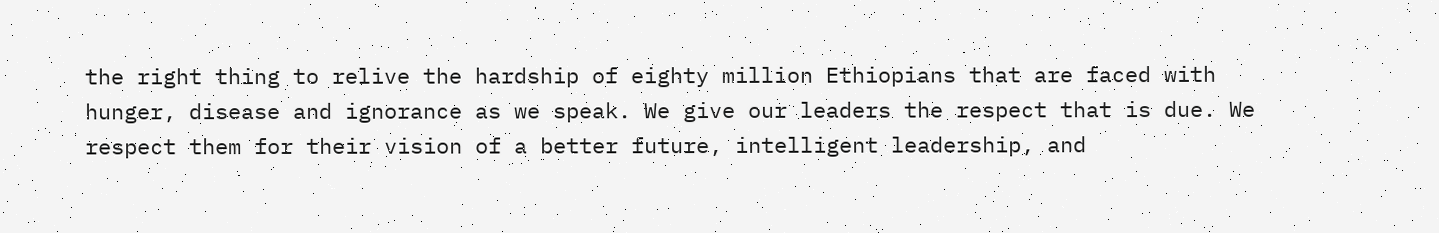the right thing to relive the hardship of eighty million Ethiopians that are faced with hunger, disease and ignorance as we speak. We give our leaders the respect that is due. We respect them for their vision of a better future, intelligent leadership, and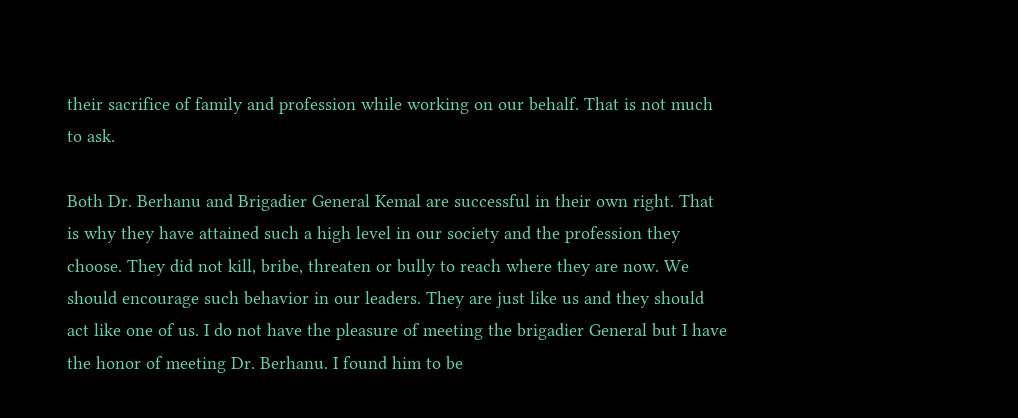their sacrifice of family and profession while working on our behalf. That is not much to ask.

Both Dr. Berhanu and Brigadier General Kemal are successful in their own right. That is why they have attained such a high level in our society and the profession they choose. They did not kill, bribe, threaten or bully to reach where they are now. We should encourage such behavior in our leaders. They are just like us and they should act like one of us. I do not have the pleasure of meeting the brigadier General but I have the honor of meeting Dr. Berhanu. I found him to be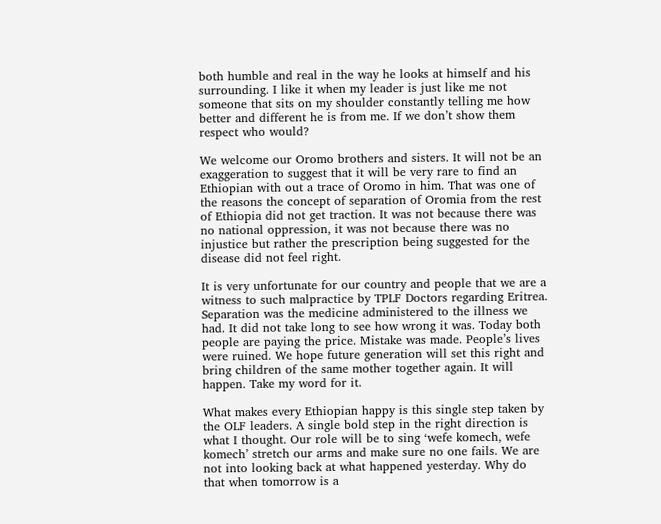both humble and real in the way he looks at himself and his surrounding. I like it when my leader is just like me not someone that sits on my shoulder constantly telling me how better and different he is from me. If we don’t show them respect who would?

We welcome our Oromo brothers and sisters. It will not be an exaggeration to suggest that it will be very rare to find an Ethiopian with out a trace of Oromo in him. That was one of the reasons the concept of separation of Oromia from the rest of Ethiopia did not get traction. It was not because there was no national oppression, it was not because there was no injustice but rather the prescription being suggested for the disease did not feel right.

It is very unfortunate for our country and people that we are a witness to such malpractice by TPLF Doctors regarding Eritrea. Separation was the medicine administered to the illness we had. It did not take long to see how wrong it was. Today both people are paying the price. Mistake was made. People’s lives were ruined. We hope future generation will set this right and bring children of the same mother together again. It will happen. Take my word for it.

What makes every Ethiopian happy is this single step taken by the OLF leaders. A single bold step in the right direction is what I thought. Our role will be to sing ‘wefe komech, wefe komech’ stretch our arms and make sure no one fails. We are not into looking back at what happened yesterday. Why do that when tomorrow is a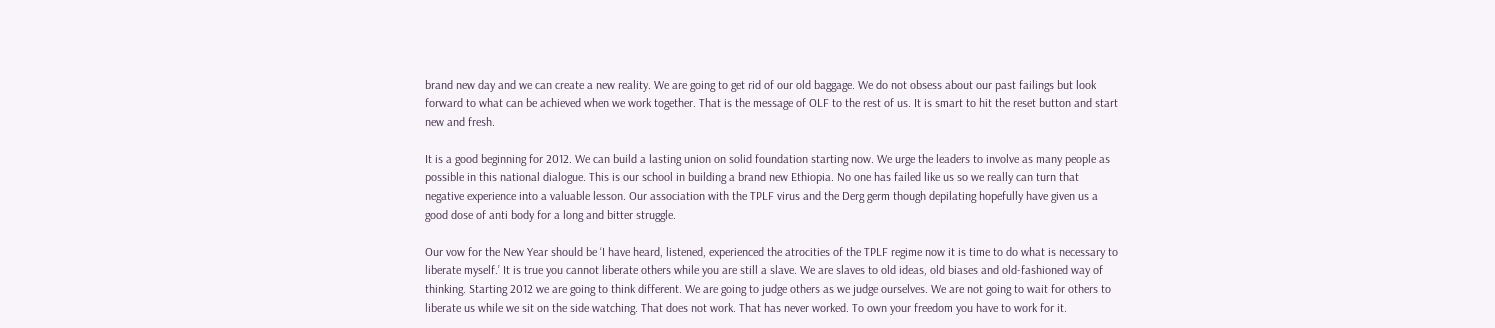brand new day and we can create a new reality. We are going to get rid of our old baggage. We do not obsess about our past failings but look forward to what can be achieved when we work together. That is the message of OLF to the rest of us. It is smart to hit the reset button and start new and fresh.

It is a good beginning for 2012. We can build a lasting union on solid foundation starting now. We urge the leaders to involve as many people as possible in this national dialogue. This is our school in building a brand new Ethiopia. No one has failed like us so we really can turn that negative experience into a valuable lesson. Our association with the TPLF virus and the Derg germ though depilating hopefully have given us a good dose of anti body for a long and bitter struggle.

Our vow for the New Year should be ‘I have heard, listened, experienced the atrocities of the TPLF regime now it is time to do what is necessary to liberate myself.’ It is true you cannot liberate others while you are still a slave. We are slaves to old ideas, old biases and old-fashioned way of thinking. Starting 2012 we are going to think different. We are going to judge others as we judge ourselves. We are not going to wait for others to liberate us while we sit on the side watching. That does not work. That has never worked. To own your freedom you have to work for it.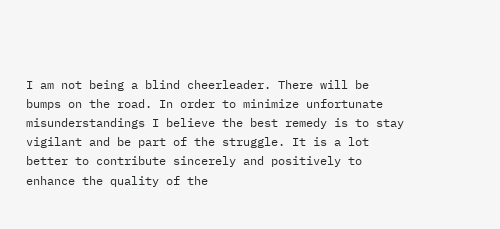I am not being a blind cheerleader. There will be bumps on the road. In order to minimize unfortunate misunderstandings I believe the best remedy is to stay vigilant and be part of the struggle. It is a lot better to contribute sincerely and positively to enhance the quality of the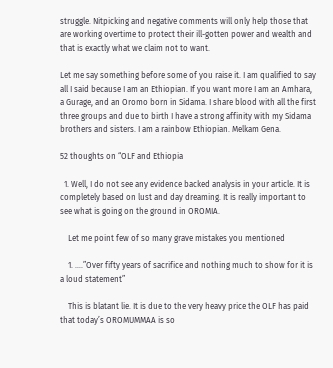struggle. Nitpicking and negative comments will only help those that are working overtime to protect their ill-gotten power and wealth and that is exactly what we claim not to want.

Let me say something before some of you raise it. I am qualified to say all I said because I am an Ethiopian. If you want more I am an Amhara, a Gurage, and an Oromo born in Sidama. I share blood with all the first three groups and due to birth I have a strong affinity with my Sidama brothers and sisters. I am a rainbow Ethiopian. Melkam Gena.

52 thoughts on “OLF and Ethiopia

  1. Well, I do not see any evidence backed analysis in your article. It is completely based on lust and day dreaming. It is really important to see what is going on the ground in OROMIA.

    Let me point few of so many grave mistakes you mentioned

    1. ….”Over fifty years of sacrifice and nothing much to show for it is a loud statement”

    This is blatant lie. It is due to the very heavy price the OLF has paid that today’s OROMUMMAA is so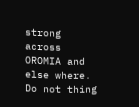strong across OROMIA and else where. Do not thing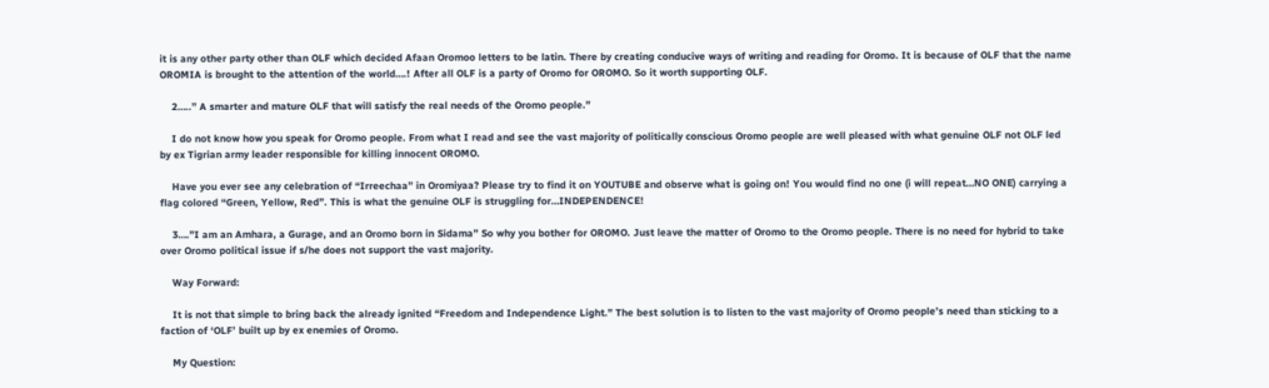it is any other party other than OLF which decided Afaan Oromoo letters to be latin. There by creating conducive ways of writing and reading for Oromo. It is because of OLF that the name OROMIA is brought to the attention of the world….! After all OLF is a party of Oromo for OROMO. So it worth supporting OLF.

    2…..” A smarter and mature OLF that will satisfy the real needs of the Oromo people.”

    I do not know how you speak for Oromo people. From what I read and see the vast majority of politically conscious Oromo people are well pleased with what genuine OLF not OLF led by ex Tigrian army leader responsible for killing innocent OROMO.

    Have you ever see any celebration of “Irreechaa” in Oromiyaa? Please try to find it on YOUTUBE and observe what is going on! You would find no one (i will repeat…NO ONE) carrying a flag colored “Green, Yellow, Red”. This is what the genuine OLF is struggling for…INDEPENDENCE!

    3….”I am an Amhara, a Gurage, and an Oromo born in Sidama” So why you bother for OROMO. Just leave the matter of Oromo to the Oromo people. There is no need for hybrid to take over Oromo political issue if s/he does not support the vast majority.

    Way Forward:

    It is not that simple to bring back the already ignited “Freedom and Independence Light.” The best solution is to listen to the vast majority of Oromo people’s need than sticking to a faction of ‘OLF’ built up by ex enemies of Oromo.

    My Question: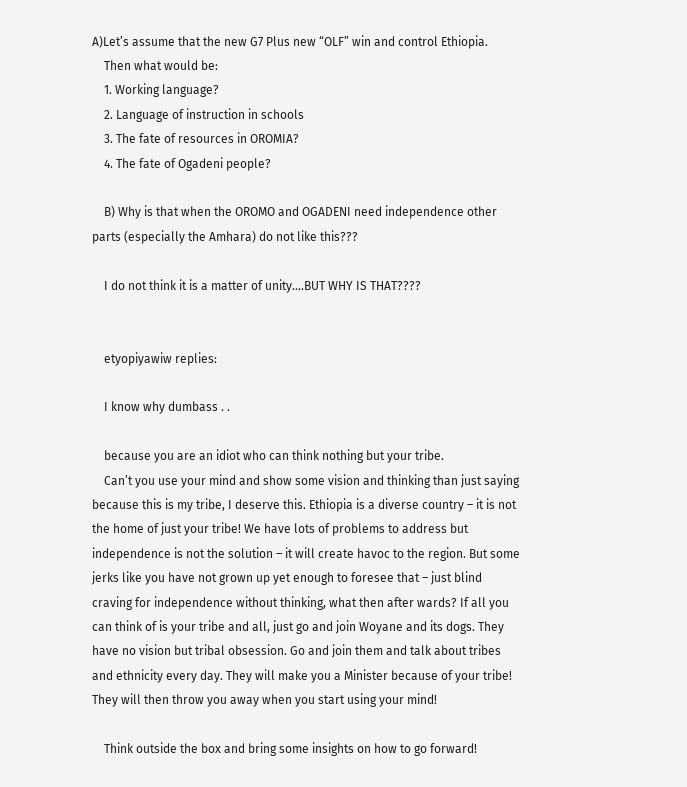A)Let’s assume that the new G7 Plus new “OLF” win and control Ethiopia.
    Then what would be:
    1. Working language?
    2. Language of instruction in schools
    3. The fate of resources in OROMIA?
    4. The fate of Ogadeni people?

    B) Why is that when the OROMO and OGADENI need independence other parts (especially the Amhara) do not like this???

    I do not think it is a matter of unity….BUT WHY IS THAT????


    etyopiyawiw replies:

    I know why dumbass . .

    because you are an idiot who can think nothing but your tribe.
    Can’t you use your mind and show some vision and thinking than just saying because this is my tribe, I deserve this. Ethiopia is a diverse country – it is not the home of just your tribe! We have lots of problems to address but independence is not the solution – it will create havoc to the region. But some jerks like you have not grown up yet enough to foresee that – just blind craving for independence without thinking, what then after wards? If all you can think of is your tribe and all, just go and join Woyane and its dogs. They have no vision but tribal obsession. Go and join them and talk about tribes and ethnicity every day. They will make you a Minister because of your tribe! They will then throw you away when you start using your mind!

    Think outside the box and bring some insights on how to go forward!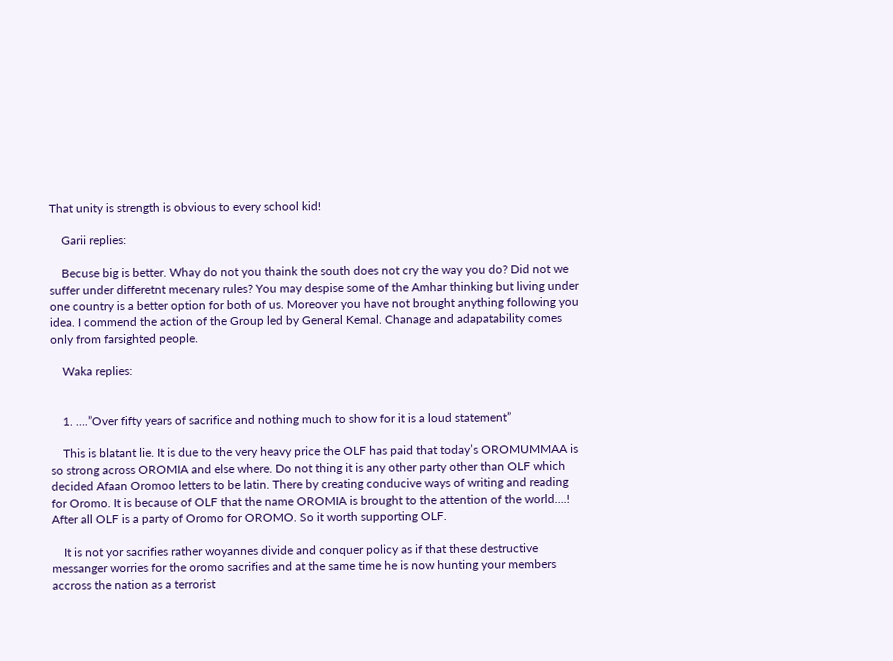That unity is strength is obvious to every school kid!

    Garii replies:

    Becuse big is better. Whay do not you thaink the south does not cry the way you do? Did not we suffer under differetnt mecenary rules? You may despise some of the Amhar thinking but living under one country is a better option for both of us. Moreover you have not brought anything following you idea. I commend the action of the Group led by General Kemal. Chanage and adapatability comes only from farsighted people.

    Waka replies:


    1. ….”Over fifty years of sacrifice and nothing much to show for it is a loud statement”

    This is blatant lie. It is due to the very heavy price the OLF has paid that today’s OROMUMMAA is so strong across OROMIA and else where. Do not thing it is any other party other than OLF which decided Afaan Oromoo letters to be latin. There by creating conducive ways of writing and reading for Oromo. It is because of OLF that the name OROMIA is brought to the attention of the world….! After all OLF is a party of Oromo for OROMO. So it worth supporting OLF.

    It is not yor sacrifies rather woyannes divide and conquer policy as if that these destructive messanger worries for the oromo sacrifies and at the same time he is now hunting your members accross the nation as a terrorist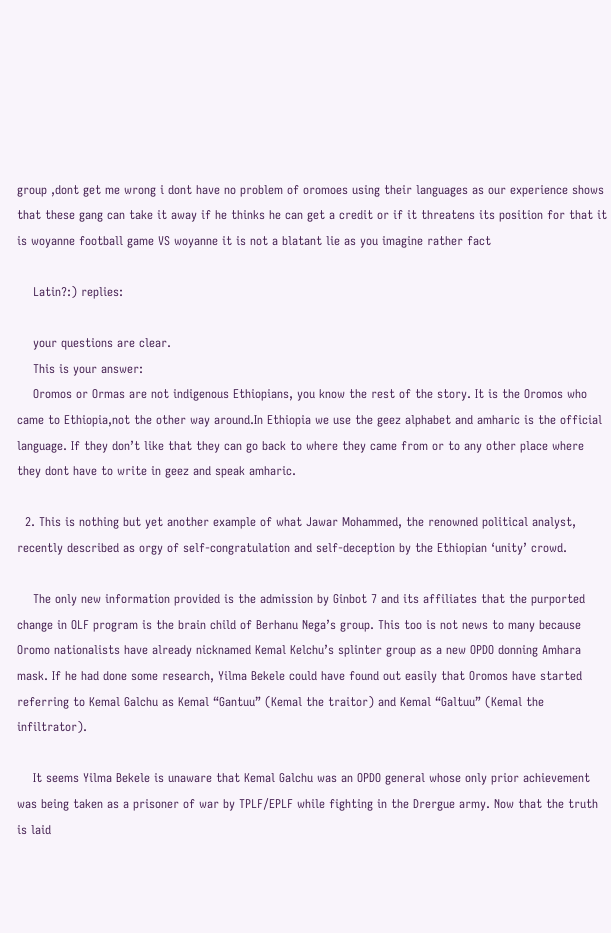group ,dont get me wrong i dont have no problem of oromoes using their languages as our experience shows that these gang can take it away if he thinks he can get a credit or if it threatens its position for that it is woyanne football game VS woyanne it is not a blatant lie as you imagine rather fact

    Latin?:) replies:

    your questions are clear.
    This is your answer:
    Oromos or Ormas are not indigenous Ethiopians, you know the rest of the story. It is the Oromos who came to Ethiopia,not the other way around.In Ethiopia we use the geez alphabet and amharic is the official language. If they don’t like that they can go back to where they came from or to any other place where they dont have to write in geez and speak amharic.

  2. This is nothing but yet another example of what Jawar Mohammed, the renowned political analyst, recently described as orgy of self-congratulation and self-deception by the Ethiopian ‘unity’ crowd.

    The only new information provided is the admission by Ginbot 7 and its affiliates that the purported change in OLF program is the brain child of Berhanu Nega’s group. This too is not news to many because Oromo nationalists have already nicknamed Kemal Kelchu’s splinter group as a new OPDO donning Amhara mask. If he had done some research, Yilma Bekele could have found out easily that Oromos have started referring to Kemal Galchu as Kemal “Gantuu” (Kemal the traitor) and Kemal “Galtuu” (Kemal the infiltrator).

    It seems Yilma Bekele is unaware that Kemal Galchu was an OPDO general whose only prior achievement was being taken as a prisoner of war by TPLF/EPLF while fighting in the Drergue army. Now that the truth is laid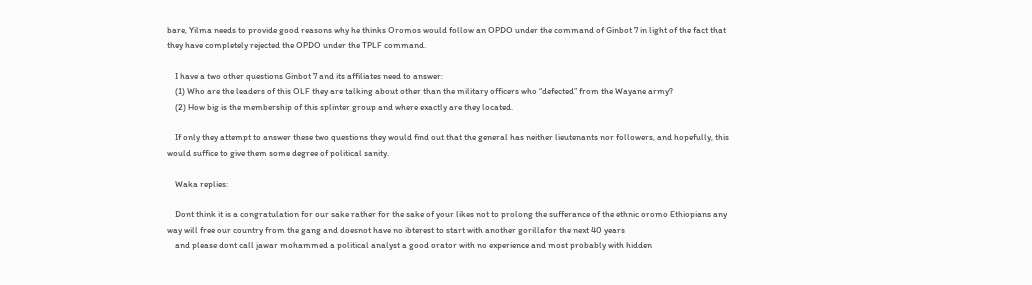bare, Yilma needs to provide good reasons why he thinks Oromos would follow an OPDO under the command of Ginbot 7 in light of the fact that they have completely rejected the OPDO under the TPLF command.

    I have a two other questions Ginbot 7 and its affiliates need to answer:
    (1) Who are the leaders of this OLF they are talking about other than the military officers who “defected” from the Wayane army?
    (2) How big is the membership of this splinter group and where exactly are they located.

    If only they attempt to answer these two questions they would find out that the general has neither lieutenants nor followers, and hopefully, this would suffice to give them some degree of political sanity.

    Waka replies:

    Dont think it is a congratulation for our sake rather for the sake of your likes not to prolong the sufferance of the ethnic oromo Ethiopians any way will free our country from the gang and doesnot have no ibterest to start with another gorillafor the next 40 years
    and please dont call jawar mohammed a political analyst a good orator with no experience and most probably with hidden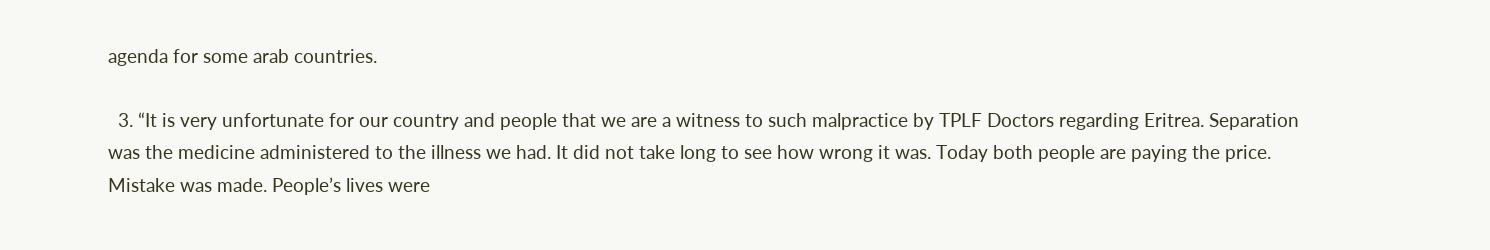agenda for some arab countries.

  3. “It is very unfortunate for our country and people that we are a witness to such malpractice by TPLF Doctors regarding Eritrea. Separation was the medicine administered to the illness we had. It did not take long to see how wrong it was. Today both people are paying the price. Mistake was made. People’s lives were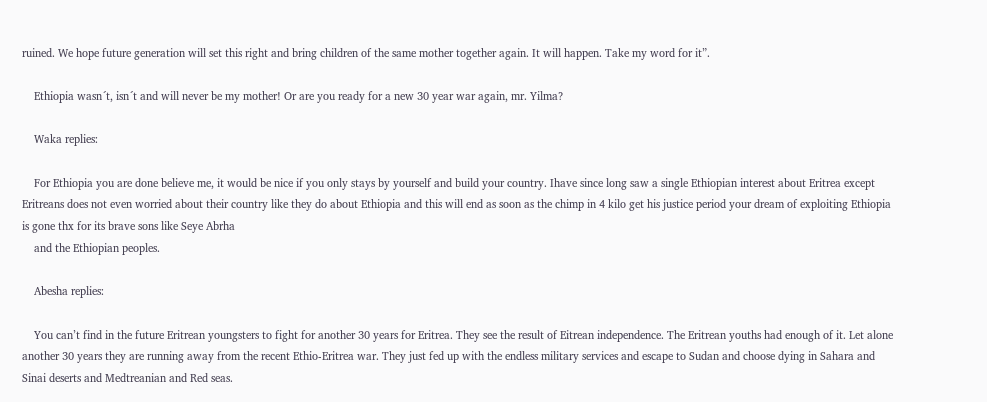ruined. We hope future generation will set this right and bring children of the same mother together again. It will happen. Take my word for it”.

    Ethiopia wasn´t, isn´t and will never be my mother! Or are you ready for a new 30 year war again, mr. Yilma?

    Waka replies:

    For Ethiopia you are done believe me, it would be nice if you only stays by yourself and build your country. Ihave since long saw a single Ethiopian interest about Eritrea except Eritreans does not even worried about their country like they do about Ethiopia and this will end as soon as the chimp in 4 kilo get his justice period your dream of exploiting Ethiopia is gone thx for its brave sons like Seye Abrha
    and the Ethiopian peoples.

    Abesha replies:

    You can’t find in the future Eritrean youngsters to fight for another 30 years for Eritrea. They see the result of Eitrean independence. The Eritrean youths had enough of it. Let alone another 30 years they are running away from the recent Ethio-Eritrea war. They just fed up with the endless military services and escape to Sudan and choose dying in Sahara and Sinai deserts and Medtreanian and Red seas.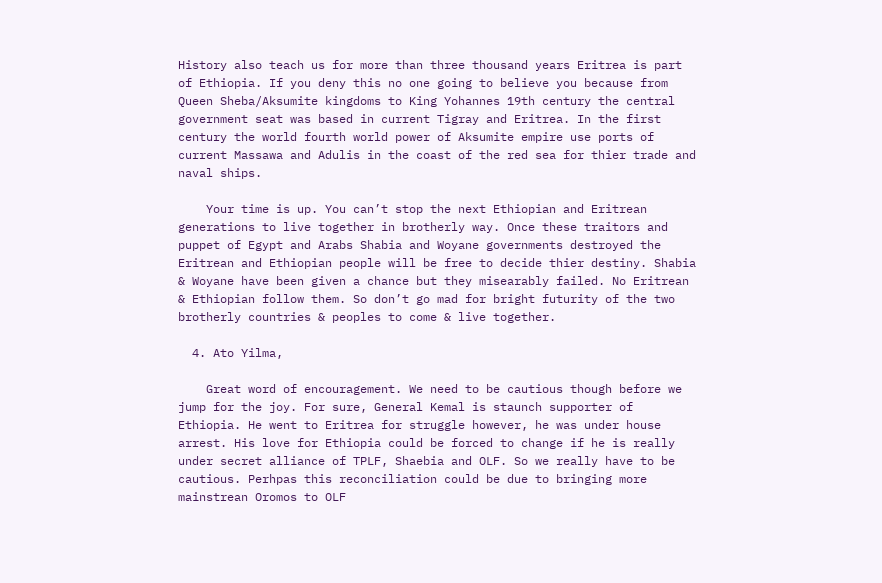History also teach us for more than three thousand years Eritrea is part of Ethiopia. If you deny this no one going to believe you because from Queen Sheba/Aksumite kingdoms to King Yohannes 19th century the central government seat was based in current Tigray and Eritrea. In the first century the world fourth world power of Aksumite empire use ports of current Massawa and Adulis in the coast of the red sea for thier trade and naval ships.

    Your time is up. You can’t stop the next Ethiopian and Eritrean generations to live together in brotherly way. Once these traitors and puppet of Egypt and Arabs Shabia and Woyane governments destroyed the Eritrean and Ethiopian people will be free to decide thier destiny. Shabia & Woyane have been given a chance but they misearably failed. No Eritrean & Ethiopian follow them. So don’t go mad for bright futurity of the two brotherly countries & peoples to come & live together.

  4. Ato Yilma,

    Great word of encouragement. We need to be cautious though before we jump for the joy. For sure, General Kemal is staunch supporter of Ethiopia. He went to Eritrea for struggle however, he was under house arrest. His love for Ethiopia could be forced to change if he is really under secret alliance of TPLF, Shaebia and OLF. So we really have to be cautious. Perhpas this reconciliation could be due to bringing more mainstrean Oromos to OLF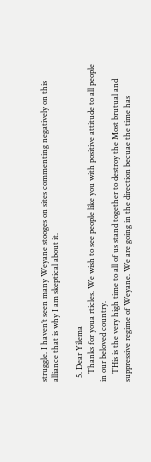struggle. I haven’t seen many Weyane stooges on sites commenting negatively on this alliance that is why I am skeptical about it.

  5. Dear Yilema
    Thanks for youa rticles. We wish to see people like you with positive attitude to all people in our beloved country.
    THis is the very high time to all of us stand together to destroy the Most brutual and suppressive regime of Weyane. We are going in the direction becuae the time has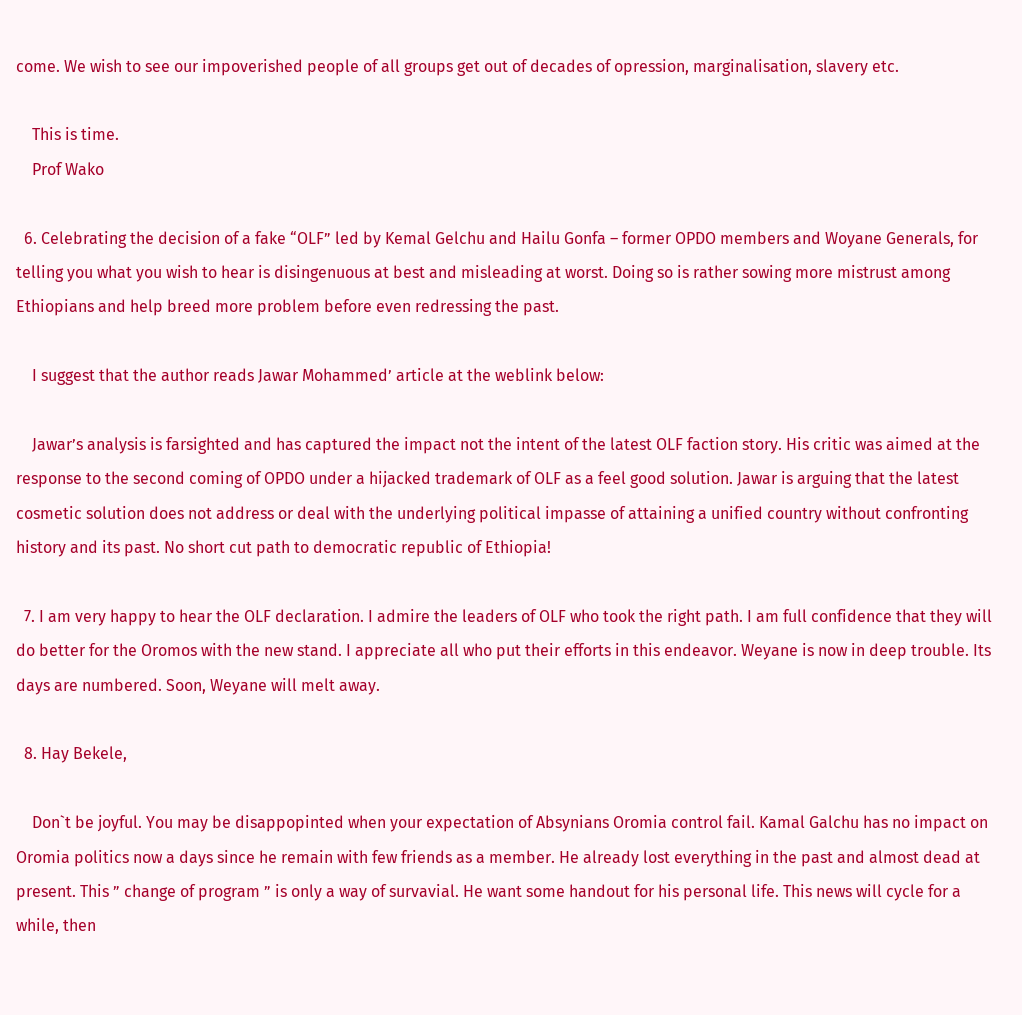come. We wish to see our impoverished people of all groups get out of decades of opression, marginalisation, slavery etc.

    This is time.
    Prof Wako

  6. Celebrating the decision of a fake “OLF” led by Kemal Gelchu and Hailu Gonfa – former OPDO members and Woyane Generals, for telling you what you wish to hear is disingenuous at best and misleading at worst. Doing so is rather sowing more mistrust among Ethiopians and help breed more problem before even redressing the past.

    I suggest that the author reads Jawar Mohammed’ article at the weblink below:

    Jawar’s analysis is farsighted and has captured the impact not the intent of the latest OLF faction story. His critic was aimed at the response to the second coming of OPDO under a hijacked trademark of OLF as a feel good solution. Jawar is arguing that the latest cosmetic solution does not address or deal with the underlying political impasse of attaining a unified country without confronting history and its past. No short cut path to democratic republic of Ethiopia!

  7. I am very happy to hear the OLF declaration. I admire the leaders of OLF who took the right path. I am full confidence that they will do better for the Oromos with the new stand. I appreciate all who put their efforts in this endeavor. Weyane is now in deep trouble. Its days are numbered. Soon, Weyane will melt away.

  8. Hay Bekele,

    Don`t be joyful. You may be disappopinted when your expectation of Absynians Oromia control fail. Kamal Galchu has no impact on Oromia politics now a days since he remain with few friends as a member. He already lost everything in the past and almost dead at present. This ” change of program ” is only a way of survavial. He want some handout for his personal life. This news will cycle for a while, then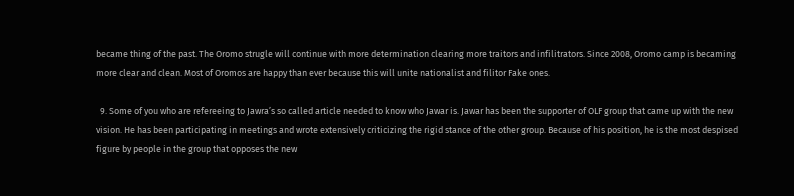became thing of the past. The Oromo strugle will continue with more determination clearing more traitors and infilitrators. Since 2008, Oromo camp is becaming more clear and clean. Most of Oromos are happy than ever because this will unite nationalist and filitor Fake ones.

  9. Some of you who are refereeing to Jawra’s so called article needed to know who Jawar is. Jawar has been the supporter of OLF group that came up with the new vision. He has been participating in meetings and wrote extensively criticizing the rigid stance of the other group. Because of his position, he is the most despised figure by people in the group that opposes the new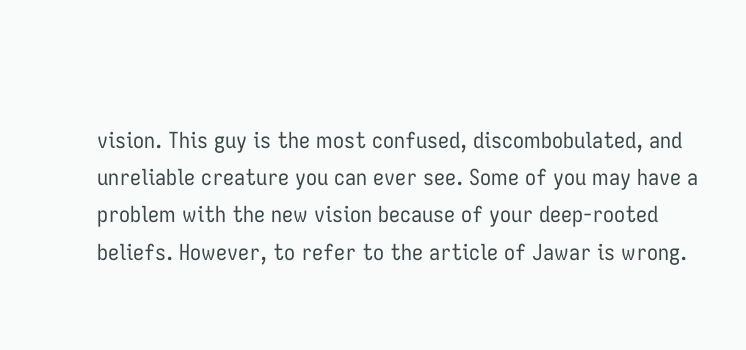vision. This guy is the most confused, discombobulated, and unreliable creature you can ever see. Some of you may have a problem with the new vision because of your deep-rooted beliefs. However, to refer to the article of Jawar is wrong.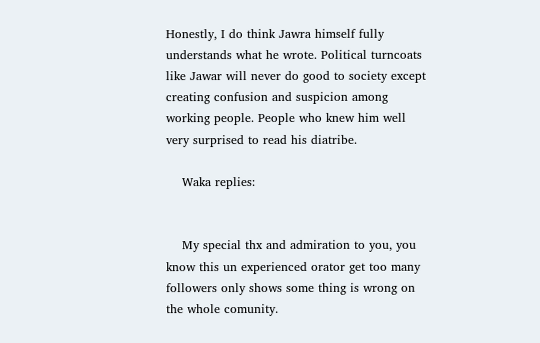Honestly, I do think Jawra himself fully understands what he wrote. Political turncoats like Jawar will never do good to society except creating confusion and suspicion among working people. People who knew him well very surprised to read his diatribe.

    Waka replies:


    My special thx and admiration to you, you know this un experienced orator get too many followers only shows some thing is wrong on the whole comunity.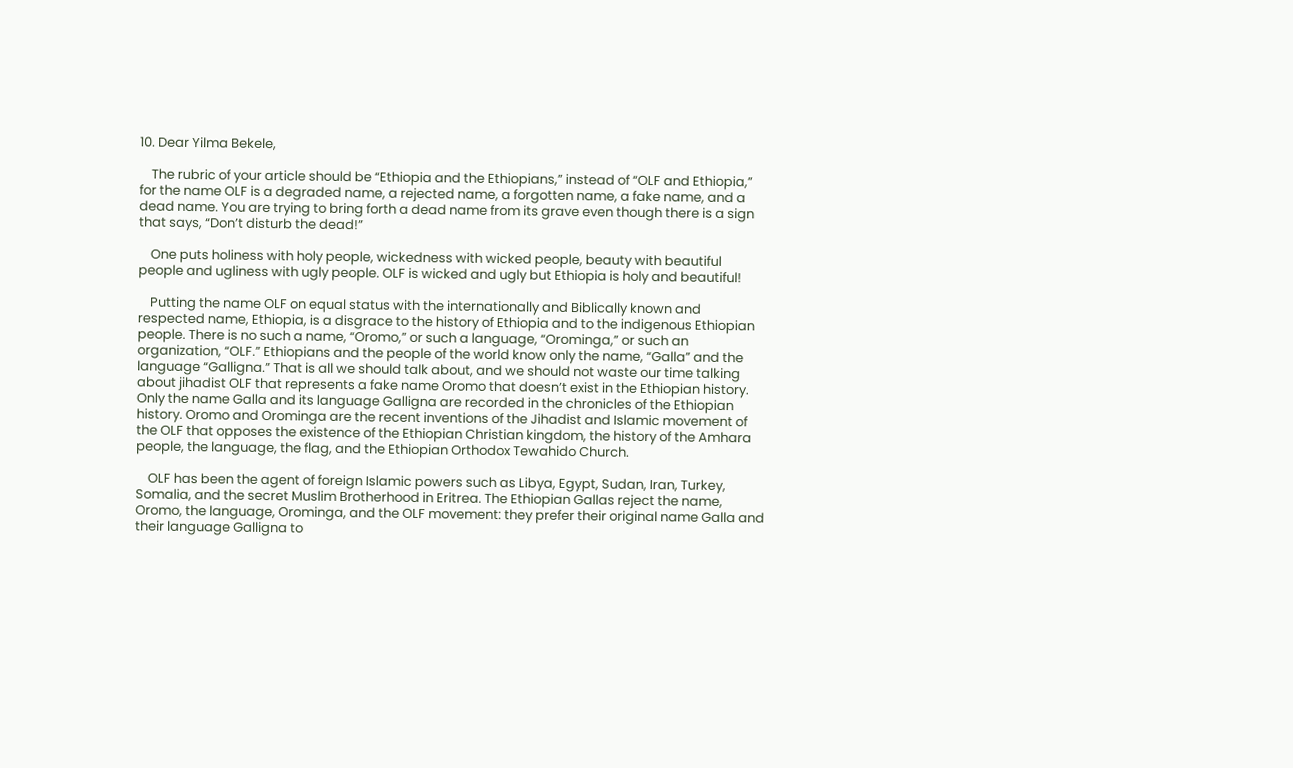10. Dear Yilma Bekele,

    The rubric of your article should be “Ethiopia and the Ethiopians,” instead of “OLF and Ethiopia,” for the name OLF is a degraded name, a rejected name, a forgotten name, a fake name, and a dead name. You are trying to bring forth a dead name from its grave even though there is a sign that says, “Don’t disturb the dead!”

    One puts holiness with holy people, wickedness with wicked people, beauty with beautiful people and ugliness with ugly people. OLF is wicked and ugly but Ethiopia is holy and beautiful!

    Putting the name OLF on equal status with the internationally and Biblically known and respected name, Ethiopia, is a disgrace to the history of Ethiopia and to the indigenous Ethiopian people. There is no such a name, “Oromo,” or such a language, “Orominga,” or such an organization, “OLF.” Ethiopians and the people of the world know only the name, “Galla” and the language “Galligna.” That is all we should talk about, and we should not waste our time talking about jihadist OLF that represents a fake name Oromo that doesn’t exist in the Ethiopian history. Only the name Galla and its language Galligna are recorded in the chronicles of the Ethiopian history. Oromo and Orominga are the recent inventions of the Jihadist and Islamic movement of the OLF that opposes the existence of the Ethiopian Christian kingdom, the history of the Amhara people, the language, the flag, and the Ethiopian Orthodox Tewahido Church.

    OLF has been the agent of foreign Islamic powers such as Libya, Egypt, Sudan, Iran, Turkey, Somalia, and the secret Muslim Brotherhood in Eritrea. The Ethiopian Gallas reject the name, Oromo, the language, Orominga, and the OLF movement: they prefer their original name Galla and their language Galligna to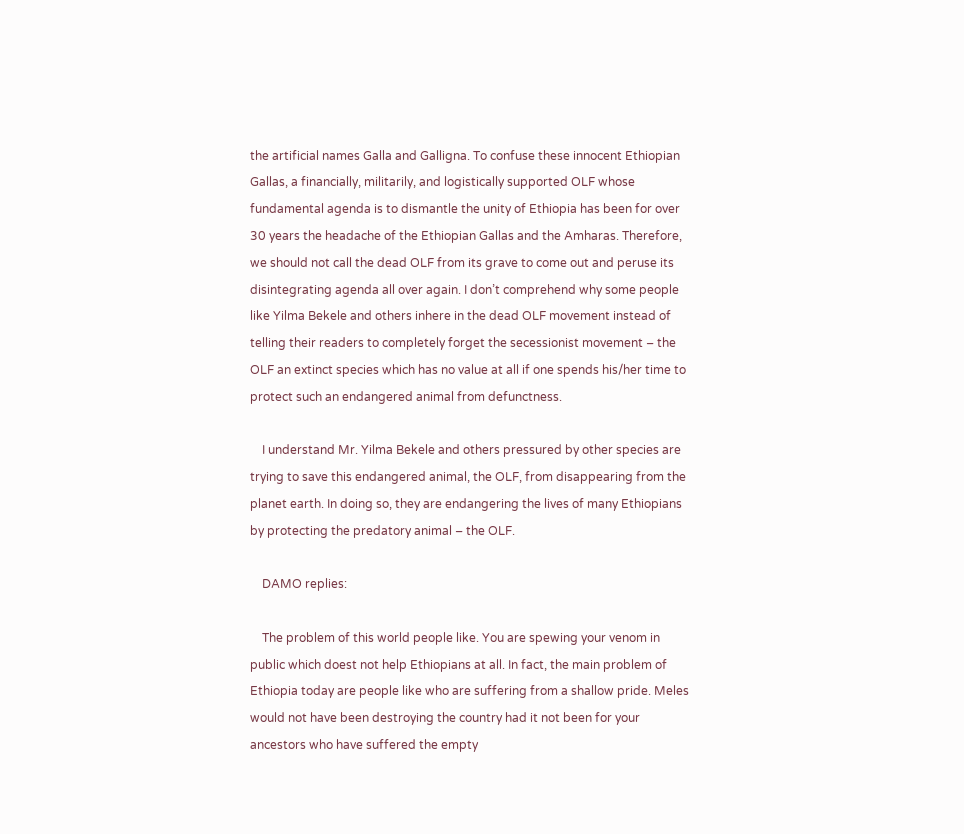the artificial names Galla and Galligna. To confuse these innocent Ethiopian Gallas, a financially, militarily, and logistically supported OLF whose fundamental agenda is to dismantle the unity of Ethiopia has been for over 30 years the headache of the Ethiopian Gallas and the Amharas. Therefore, we should not call the dead OLF from its grave to come out and peruse its disintegrating agenda all over again. I don’t comprehend why some people like Yilma Bekele and others inhere in the dead OLF movement instead of telling their readers to completely forget the secessionist movement – the OLF an extinct species which has no value at all if one spends his/her time to protect such an endangered animal from defunctness.

    I understand Mr. Yilma Bekele and others pressured by other species are trying to save this endangered animal, the OLF, from disappearing from the planet earth. In doing so, they are endangering the lives of many Ethiopians by protecting the predatory animal – the OLF.

    DAMO replies:

    The problem of this world people like. You are spewing your venom in public which doest not help Ethiopians at all. In fact, the main problem of Ethiopia today are people like who are suffering from a shallow pride. Meles would not have been destroying the country had it not been for your ancestors who have suffered the empty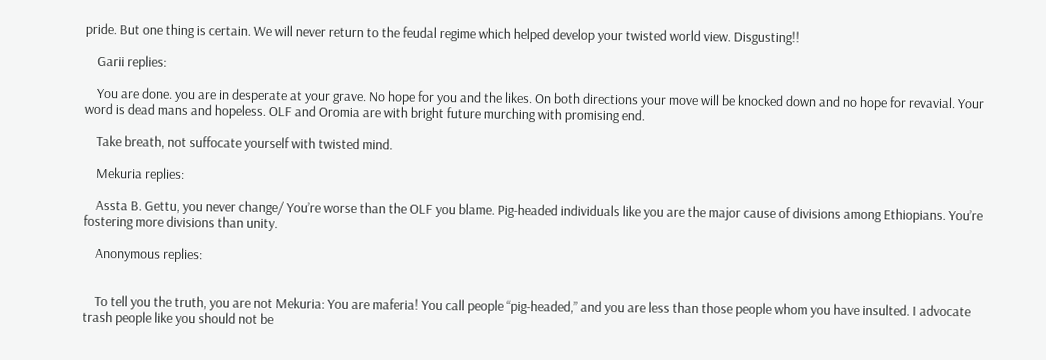pride. But one thing is certain. We will never return to the feudal regime which helped develop your twisted world view. Disgusting!!

    Garii replies:

    You are done. you are in desperate at your grave. No hope for you and the likes. On both directions your move will be knocked down and no hope for revavial. Your word is dead mans and hopeless. OLF and Oromia are with bright future murching with promising end.

    Take breath, not suffocate yourself with twisted mind.

    Mekuria replies:

    Assta B. Gettu, you never change/ You’re worse than the OLF you blame. Pig-headed individuals like you are the major cause of divisions among Ethiopians. You’re fostering more divisions than unity.

    Anonymous replies:


    To tell you the truth, you are not Mekuria: You are maferia! You call people “pig-headed,” and you are less than those people whom you have insulted. I advocate trash people like you should not be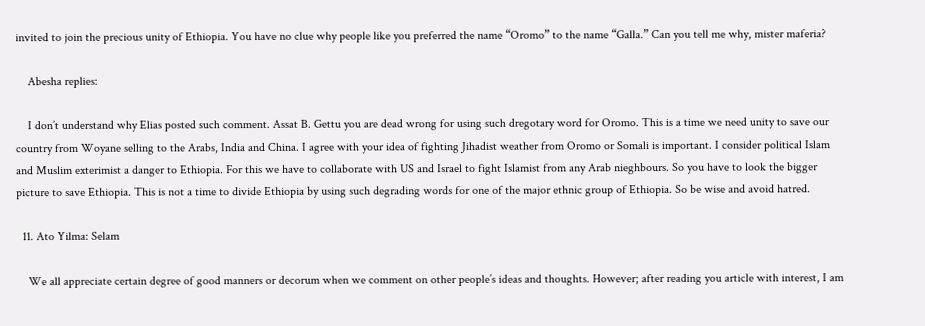invited to join the precious unity of Ethiopia. You have no clue why people like you preferred the name “Oromo” to the name “Galla.” Can you tell me why, mister maferia?

    Abesha replies:

    I don’t understand why Elias posted such comment. Assat B. Gettu you are dead wrong for using such dregotary word for Oromo. This is a time we need unity to save our country from Woyane selling to the Arabs, India and China. I agree with your idea of fighting Jihadist weather from Oromo or Somali is important. I consider political Islam and Muslim exterimist a danger to Ethiopia. For this we have to collaborate with US and Israel to fight Islamist from any Arab nieghbours. So you have to look the bigger picture to save Ethiopia. This is not a time to divide Ethiopia by using such degrading words for one of the major ethnic group of Ethiopia. So be wise and avoid hatred.

  11. Ato Yilma: Selam

    We all appreciate certain degree of good manners or decorum when we comment on other people’s ideas and thoughts. However; after reading you article with interest, I am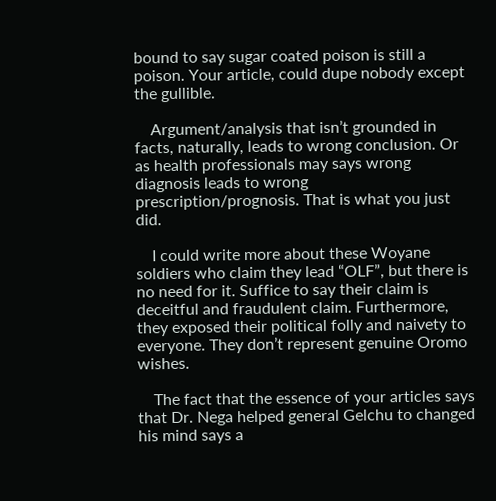bound to say sugar coated poison is still a poison. Your article, could dupe nobody except the gullible.

    Argument/analysis that isn’t grounded in facts, naturally, leads to wrong conclusion. Or as health professionals may says wrong diagnosis leads to wrong prescription/prognosis. That is what you just did.

    I could write more about these Woyane soldiers who claim they lead “OLF”, but there is no need for it. Suffice to say their claim is deceitful and fraudulent claim. Furthermore, they exposed their political folly and naivety to everyone. They don’t represent genuine Oromo wishes.

    The fact that the essence of your articles says that Dr. Nega helped general Gelchu to changed his mind says a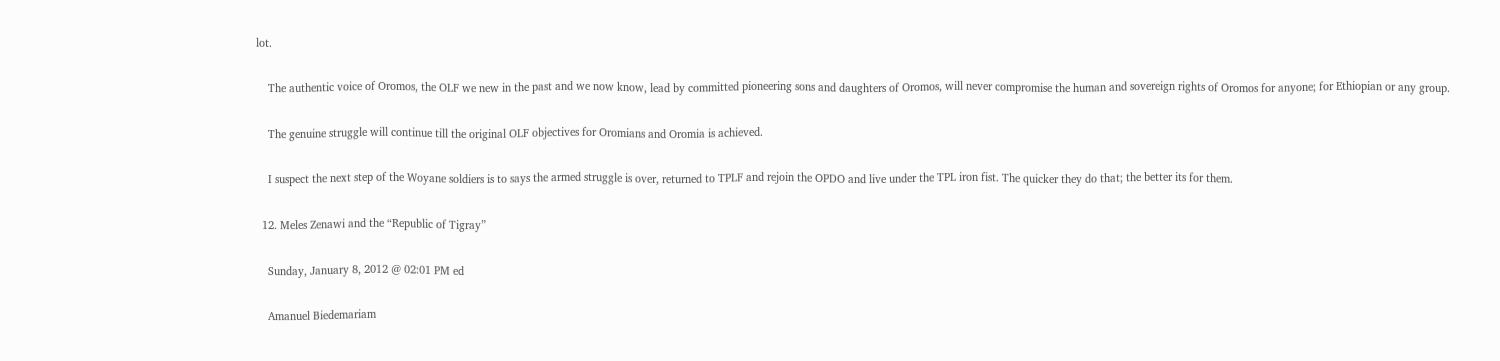lot.

    The authentic voice of Oromos, the OLF we new in the past and we now know, lead by committed pioneering sons and daughters of Oromos, will never compromise the human and sovereign rights of Oromos for anyone; for Ethiopian or any group.

    The genuine struggle will continue till the original OLF objectives for Oromians and Oromia is achieved.

    I suspect the next step of the Woyane soldiers is to says the armed struggle is over, returned to TPLF and rejoin the OPDO and live under the TPL iron fist. The quicker they do that; the better its for them.

  12. Meles Zenawi and the “Republic of Tigray”

    Sunday, January 8, 2012 @ 02:01 PM ed

    Amanuel Biedemariam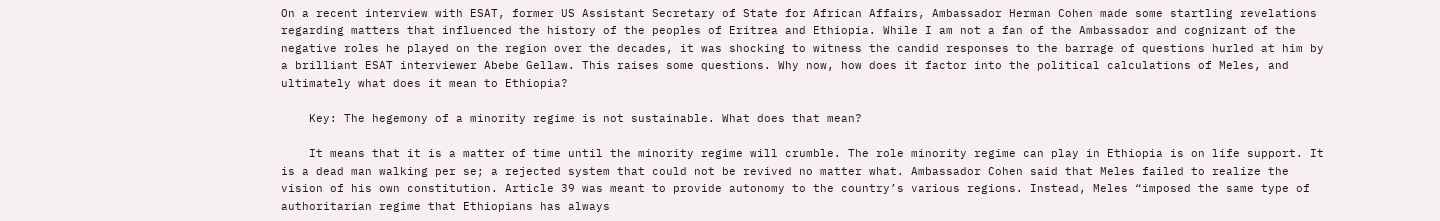On a recent interview with ESAT, former US Assistant Secretary of State for African Affairs, Ambassador Herman Cohen made some startling revelations regarding matters that influenced the history of the peoples of Eritrea and Ethiopia. While I am not a fan of the Ambassador and cognizant of the negative roles he played on the region over the decades, it was shocking to witness the candid responses to the barrage of questions hurled at him by a brilliant ESAT interviewer Abebe Gellaw. This raises some questions. Why now, how does it factor into the political calculations of Meles, and ultimately what does it mean to Ethiopia?

    Key: The hegemony of a minority regime is not sustainable. What does that mean?

    It means that it is a matter of time until the minority regime will crumble. The role minority regime can play in Ethiopia is on life support. It is a dead man walking per se; a rejected system that could not be revived no matter what. Ambassador Cohen said that Meles failed to realize the vision of his own constitution. Article 39 was meant to provide autonomy to the country’s various regions. Instead, Meles “imposed the same type of authoritarian regime that Ethiopians has always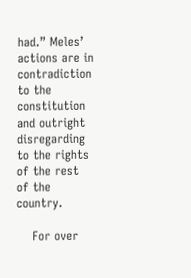had.” Meles’ actions are in contradiction to the constitution and outright disregarding to the rights of the rest of the country.

    For over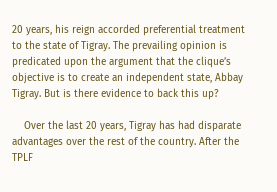20 years, his reign accorded preferential treatment to the state of Tigray. The prevailing opinion is predicated upon the argument that the clique’s objective is to create an independent state, Abbay Tigray. But is there evidence to back this up?

    Over the last 20 years, Tigray has had disparate advantages over the rest of the country. After the TPLF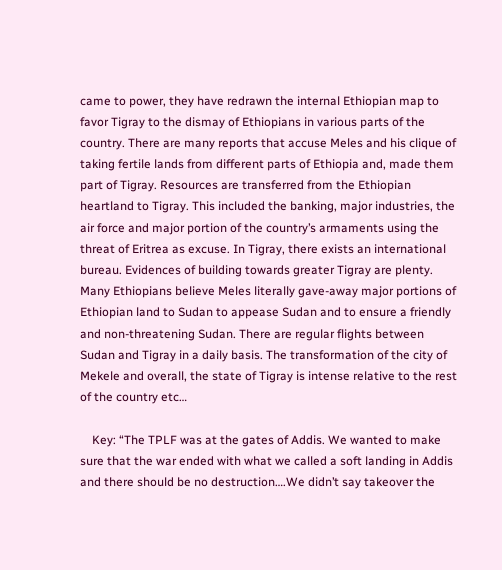came to power, they have redrawn the internal Ethiopian map to favor Tigray to the dismay of Ethiopians in various parts of the country. There are many reports that accuse Meles and his clique of taking fertile lands from different parts of Ethiopia and, made them part of Tigray. Resources are transferred from the Ethiopian heartland to Tigray. This included the banking, major industries, the air force and major portion of the country’s armaments using the threat of Eritrea as excuse. In Tigray, there exists an international bureau. Evidences of building towards greater Tigray are plenty. Many Ethiopians believe Meles literally gave-away major portions of Ethiopian land to Sudan to appease Sudan and to ensure a friendly and non-threatening Sudan. There are regular flights between Sudan and Tigray in a daily basis. The transformation of the city of Mekele and overall, the state of Tigray is intense relative to the rest of the country etc…

    Key: “The TPLF was at the gates of Addis. We wanted to make sure that the war ended with what we called a soft landing in Addis and there should be no destruction….We didn’t say takeover the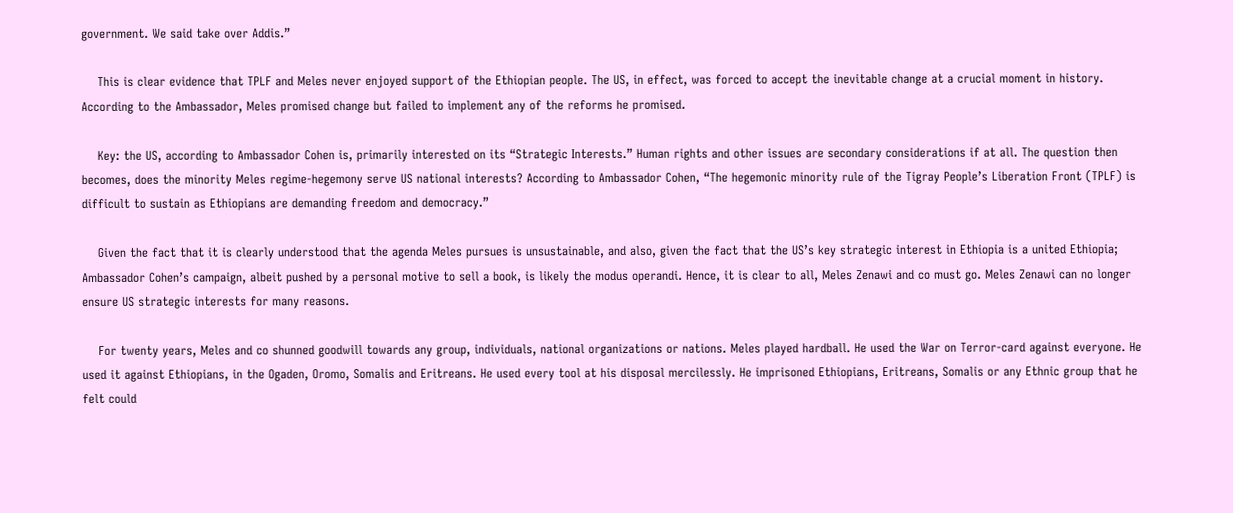government. We said take over Addis.”

    This is clear evidence that TPLF and Meles never enjoyed support of the Ethiopian people. The US, in effect, was forced to accept the inevitable change at a crucial moment in history. According to the Ambassador, Meles promised change but failed to implement any of the reforms he promised.

    Key: the US, according to Ambassador Cohen is, primarily interested on its “Strategic Interests.” Human rights and other issues are secondary considerations if at all. The question then becomes, does the minority Meles regime-hegemony serve US national interests? According to Ambassador Cohen, “The hegemonic minority rule of the Tigray People’s Liberation Front (TPLF) is difficult to sustain as Ethiopians are demanding freedom and democracy.”

    Given the fact that it is clearly understood that the agenda Meles pursues is unsustainable, and also, given the fact that the US’s key strategic interest in Ethiopia is a united Ethiopia; Ambassador Cohen’s campaign, albeit pushed by a personal motive to sell a book, is likely the modus operandi. Hence, it is clear to all, Meles Zenawi and co must go. Meles Zenawi can no longer ensure US strategic interests for many reasons.

    For twenty years, Meles and co shunned goodwill towards any group, individuals, national organizations or nations. Meles played hardball. He used the War on Terror-card against everyone. He used it against Ethiopians, in the Ogaden, Oromo, Somalis and Eritreans. He used every tool at his disposal mercilessly. He imprisoned Ethiopians, Eritreans, Somalis or any Ethnic group that he felt could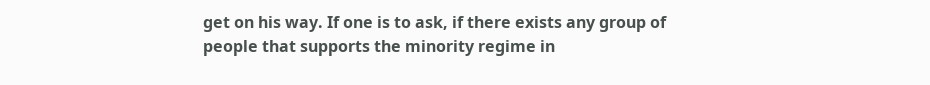get on his way. If one is to ask, if there exists any group of people that supports the minority regime in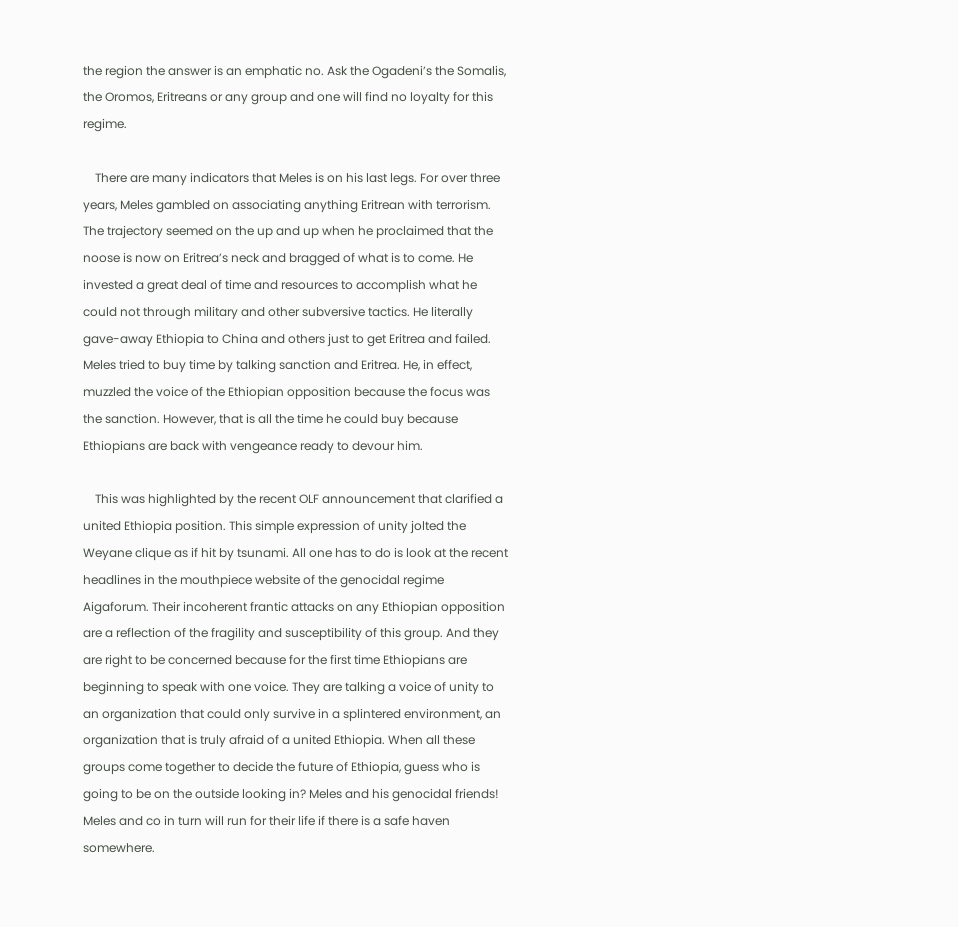the region the answer is an emphatic no. Ask the Ogadeni’s the Somalis, the Oromos, Eritreans or any group and one will find no loyalty for this regime.

    There are many indicators that Meles is on his last legs. For over three years, Meles gambled on associating anything Eritrean with terrorism. The trajectory seemed on the up and up when he proclaimed that the noose is now on Eritrea’s neck and bragged of what is to come. He invested a great deal of time and resources to accomplish what he could not through military and other subversive tactics. He literally gave-away Ethiopia to China and others just to get Eritrea and failed. Meles tried to buy time by talking sanction and Eritrea. He, in effect, muzzled the voice of the Ethiopian opposition because the focus was the sanction. However, that is all the time he could buy because Ethiopians are back with vengeance ready to devour him.

    This was highlighted by the recent OLF announcement that clarified a united Ethiopia position. This simple expression of unity jolted the Weyane clique as if hit by tsunami. All one has to do is look at the recent headlines in the mouthpiece website of the genocidal regime Aigaforum. Their incoherent frantic attacks on any Ethiopian opposition are a reflection of the fragility and susceptibility of this group. And they are right to be concerned because for the first time Ethiopians are beginning to speak with one voice. They are talking a voice of unity to an organization that could only survive in a splintered environment, an organization that is truly afraid of a united Ethiopia. When all these groups come together to decide the future of Ethiopia, guess who is going to be on the outside looking in? Meles and his genocidal friends! Meles and co in turn will run for their life if there is a safe haven somewhere.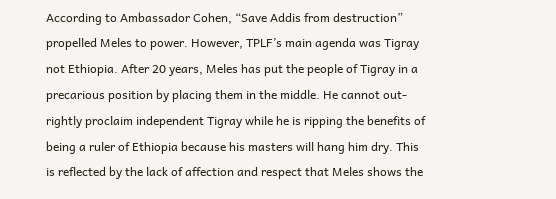According to Ambassador Cohen, “Save Addis from destruction” propelled Meles to power. However, TPLF’s main agenda was Tigray not Ethiopia. After 20 years, Meles has put the people of Tigray in a precarious position by placing them in the middle. He cannot out-rightly proclaim independent Tigray while he is ripping the benefits of being a ruler of Ethiopia because his masters will hang him dry. This is reflected by the lack of affection and respect that Meles shows the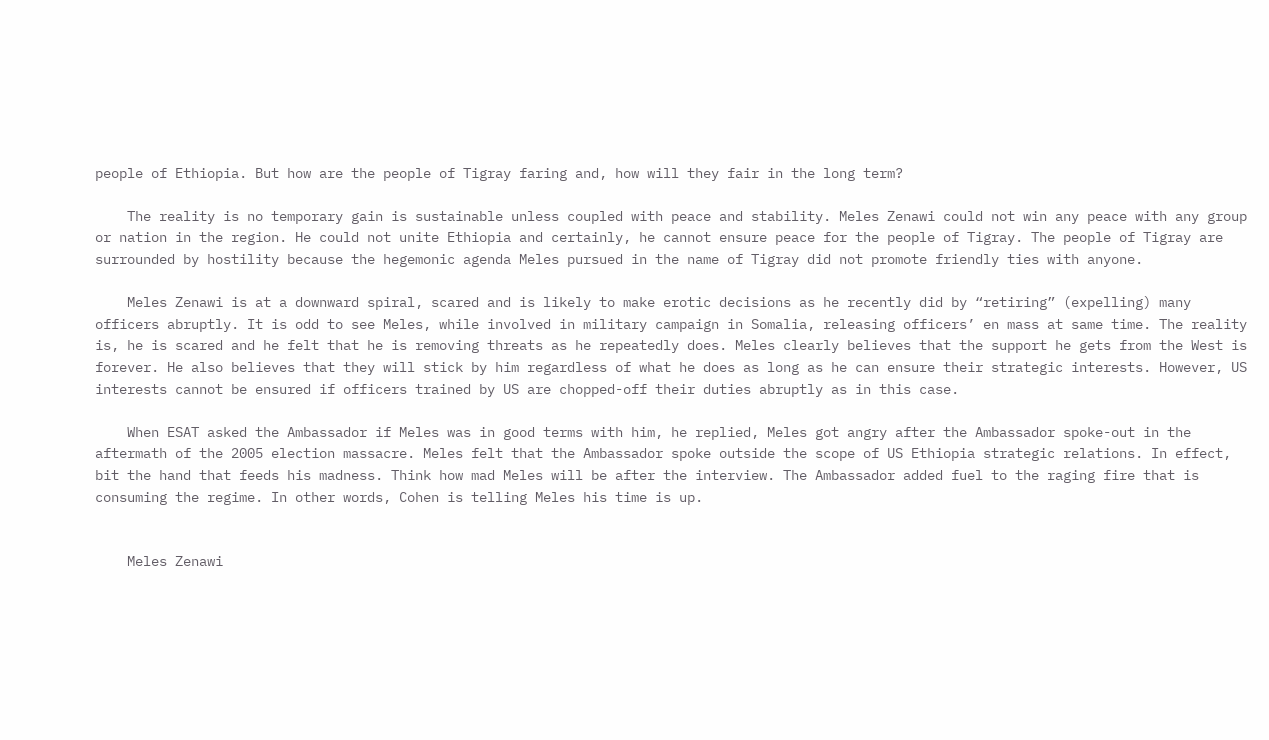people of Ethiopia. But how are the people of Tigray faring and, how will they fair in the long term?

    The reality is no temporary gain is sustainable unless coupled with peace and stability. Meles Zenawi could not win any peace with any group or nation in the region. He could not unite Ethiopia and certainly, he cannot ensure peace for the people of Tigray. The people of Tigray are surrounded by hostility because the hegemonic agenda Meles pursued in the name of Tigray did not promote friendly ties with anyone.

    Meles Zenawi is at a downward spiral, scared and is likely to make erotic decisions as he recently did by “retiring” (expelling) many officers abruptly. It is odd to see Meles, while involved in military campaign in Somalia, releasing officers’ en mass at same time. The reality is, he is scared and he felt that he is removing threats as he repeatedly does. Meles clearly believes that the support he gets from the West is forever. He also believes that they will stick by him regardless of what he does as long as he can ensure their strategic interests. However, US interests cannot be ensured if officers trained by US are chopped-off their duties abruptly as in this case.

    When ESAT asked the Ambassador if Meles was in good terms with him, he replied, Meles got angry after the Ambassador spoke-out in the aftermath of the 2005 election massacre. Meles felt that the Ambassador spoke outside the scope of US Ethiopia strategic relations. In effect, bit the hand that feeds his madness. Think how mad Meles will be after the interview. The Ambassador added fuel to the raging fire that is consuming the regime. In other words, Cohen is telling Meles his time is up.


    Meles Zenawi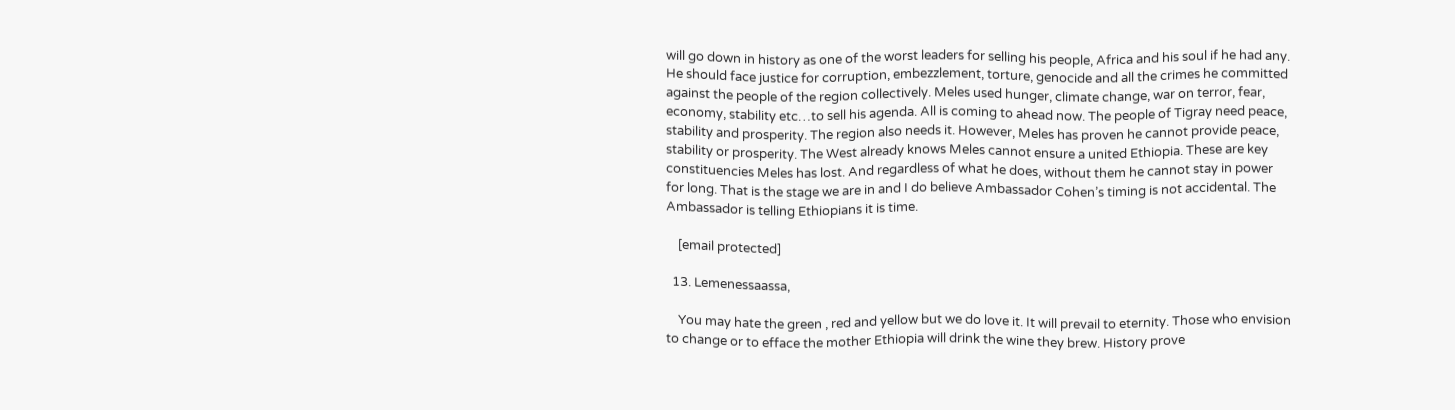will go down in history as one of the worst leaders for selling his people, Africa and his soul if he had any. He should face justice for corruption, embezzlement, torture, genocide and all the crimes he committed against the people of the region collectively. Meles used hunger, climate change, war on terror, fear, economy, stability etc…to sell his agenda. All is coming to ahead now. The people of Tigray need peace, stability and prosperity. The region also needs it. However, Meles has proven he cannot provide peace, stability or prosperity. The West already knows Meles cannot ensure a united Ethiopia. These are key constituencies Meles has lost. And regardless of what he does, without them he cannot stay in power for long. That is the stage we are in and I do believe Ambassador Cohen’s timing is not accidental. The Ambassador is telling Ethiopians it is time.

    [email protected]

  13. Lemenessaassa,

    You may hate the green , red and yellow but we do love it. It will prevail to eternity. Those who envision to change or to efface the mother Ethiopia will drink the wine they brew. History prove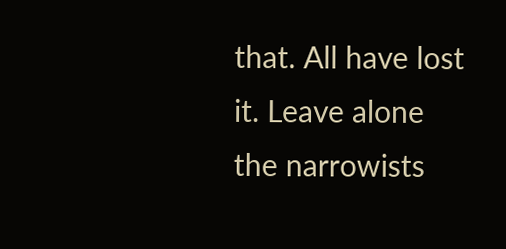that. All have lost it. Leave alone the narrowists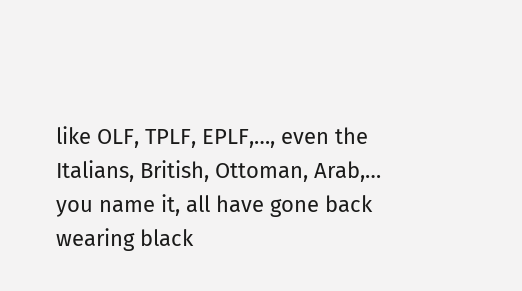like OLF, TPLF, EPLF,…, even the Italians, British, Ottoman, Arab,… you name it, all have gone back wearing black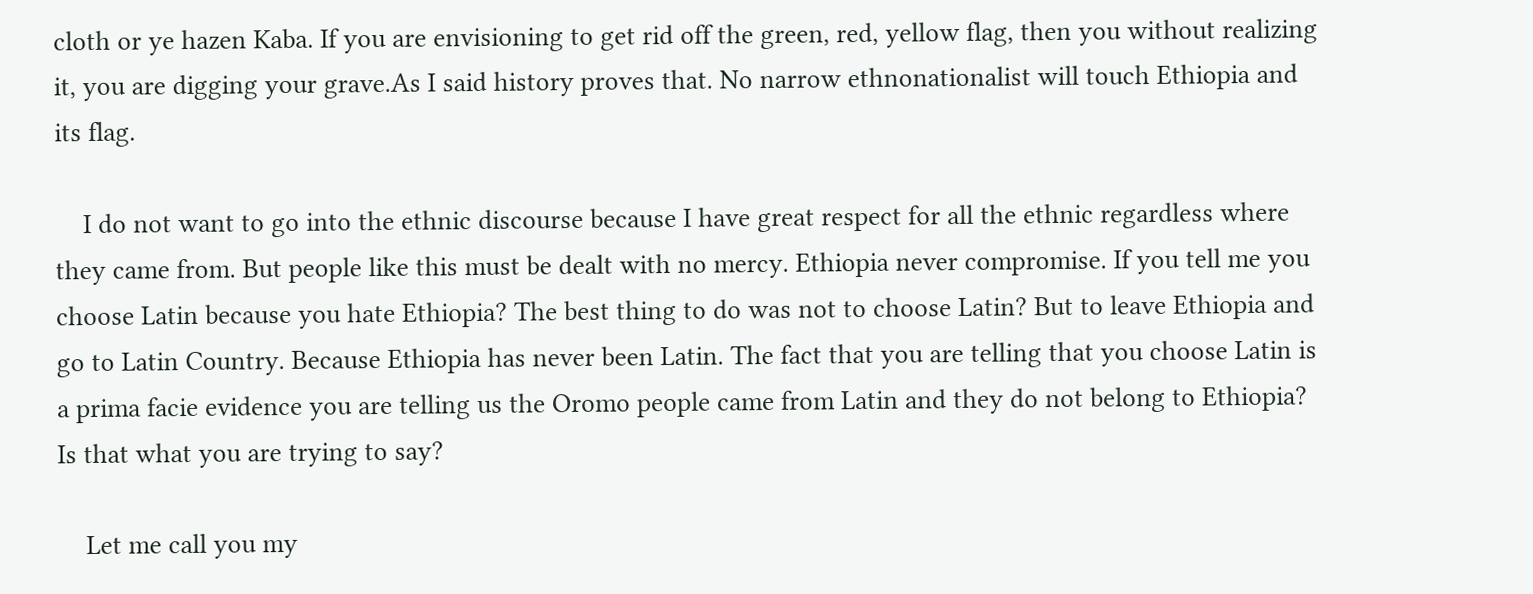cloth or ye hazen Kaba. If you are envisioning to get rid off the green, red, yellow flag, then you without realizing it, you are digging your grave.As I said history proves that. No narrow ethnonationalist will touch Ethiopia and its flag.

    I do not want to go into the ethnic discourse because I have great respect for all the ethnic regardless where they came from. But people like this must be dealt with no mercy. Ethiopia never compromise. If you tell me you choose Latin because you hate Ethiopia? The best thing to do was not to choose Latin? But to leave Ethiopia and go to Latin Country. Because Ethiopia has never been Latin. The fact that you are telling that you choose Latin is a prima facie evidence you are telling us the Oromo people came from Latin and they do not belong to Ethiopia? Is that what you are trying to say?

    Let me call you my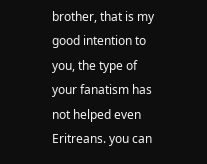brother, that is my good intention to you, the type of your fanatism has not helped even Eritreans. you can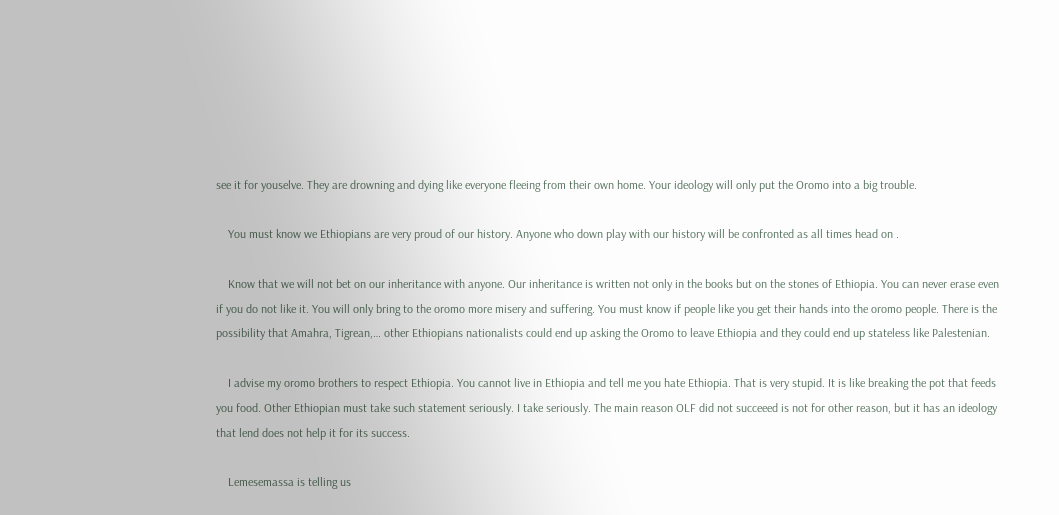see it for youselve. They are drowning and dying like everyone fleeing from their own home. Your ideology will only put the Oromo into a big trouble.

    You must know we Ethiopians are very proud of our history. Anyone who down play with our history will be confronted as all times head on .

    Know that we will not bet on our inheritance with anyone. Our inheritance is written not only in the books but on the stones of Ethiopia. You can never erase even if you do not like it. You will only bring to the oromo more misery and suffering. You must know if people like you get their hands into the oromo people. There is the possibility that Amahra, Tigrean,… other Ethiopians nationalists could end up asking the Oromo to leave Ethiopia and they could end up stateless like Palestenian.

    I advise my oromo brothers to respect Ethiopia. You cannot live in Ethiopia and tell me you hate Ethiopia. That is very stupid. It is like breaking the pot that feeds you food. Other Ethiopian must take such statement seriously. I take seriously. The main reason OLF did not succeeed is not for other reason, but it has an ideology that lend does not help it for its success.

    Lemesemassa is telling us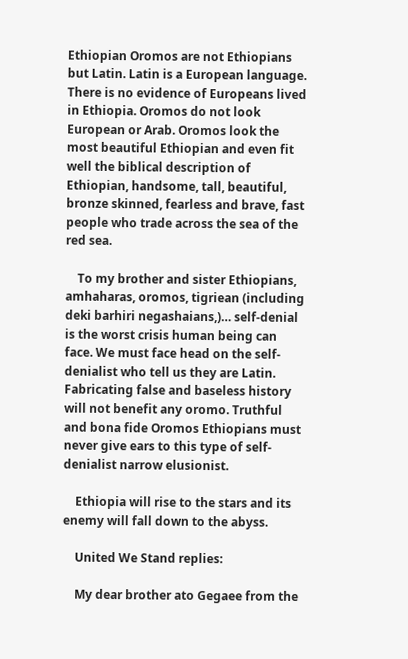Ethiopian Oromos are not Ethiopians but Latin. Latin is a European language. There is no evidence of Europeans lived in Ethiopia. Oromos do not look European or Arab. Oromos look the most beautiful Ethiopian and even fit well the biblical description of Ethiopian, handsome, tall, beautiful, bronze skinned, fearless and brave, fast people who trade across the sea of the red sea.

    To my brother and sister Ethiopians, amhaharas, oromos, tigriean (including deki barhiri negashaians,)… self-denial is the worst crisis human being can face. We must face head on the self-denialist who tell us they are Latin. Fabricating false and baseless history will not benefit any oromo. Truthful and bona fide Oromos Ethiopians must never give ears to this type of self-denialist narrow elusionist.

    Ethiopia will rise to the stars and its enemy will fall down to the abyss.

    United We Stand replies:

    My dear brother ato Gegaee from the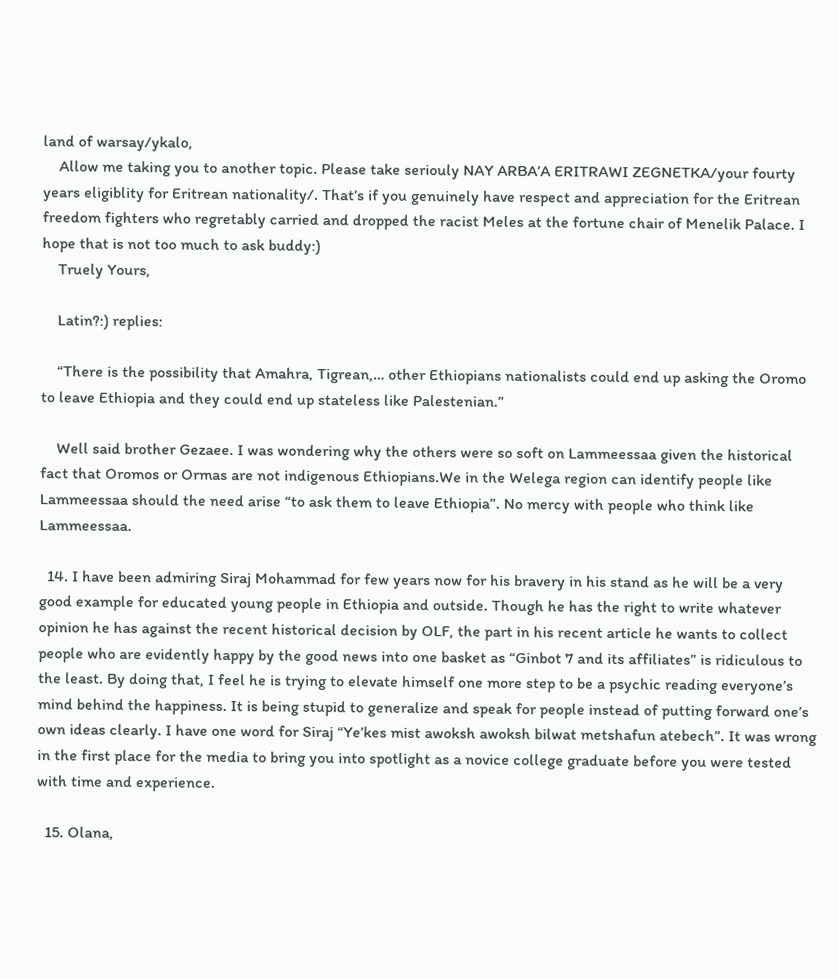land of warsay/ykalo,
    Allow me taking you to another topic. Please take seriouly NAY ARBA’A ERITRAWI ZEGNETKA/your fourty years eligiblity for Eritrean nationality/. That’s if you genuinely have respect and appreciation for the Eritrean freedom fighters who regretably carried and dropped the racist Meles at the fortune chair of Menelik Palace. I hope that is not too much to ask buddy:)
    Truely Yours,

    Latin?:) replies:

    “There is the possibility that Amahra, Tigrean,… other Ethiopians nationalists could end up asking the Oromo to leave Ethiopia and they could end up stateless like Palestenian.”

    Well said brother Gezaee. I was wondering why the others were so soft on Lammeessaa given the historical fact that Oromos or Ormas are not indigenous Ethiopians.We in the Welega region can identify people like Lammeessaa should the need arise “to ask them to leave Ethiopia”. No mercy with people who think like Lammeessaa.

  14. I have been admiring Siraj Mohammad for few years now for his bravery in his stand as he will be a very good example for educated young people in Ethiopia and outside. Though he has the right to write whatever opinion he has against the recent historical decision by OLF, the part in his recent article he wants to collect people who are evidently happy by the good news into one basket as “Ginbot 7 and its affiliates” is ridiculous to the least. By doing that, I feel he is trying to elevate himself one more step to be a psychic reading everyone’s mind behind the happiness. It is being stupid to generalize and speak for people instead of putting forward one’s own ideas clearly. I have one word for Siraj “Ye’kes mist awoksh awoksh bilwat metshafun atebech”. It was wrong in the first place for the media to bring you into spotlight as a novice college graduate before you were tested with time and experience.

  15. Olana,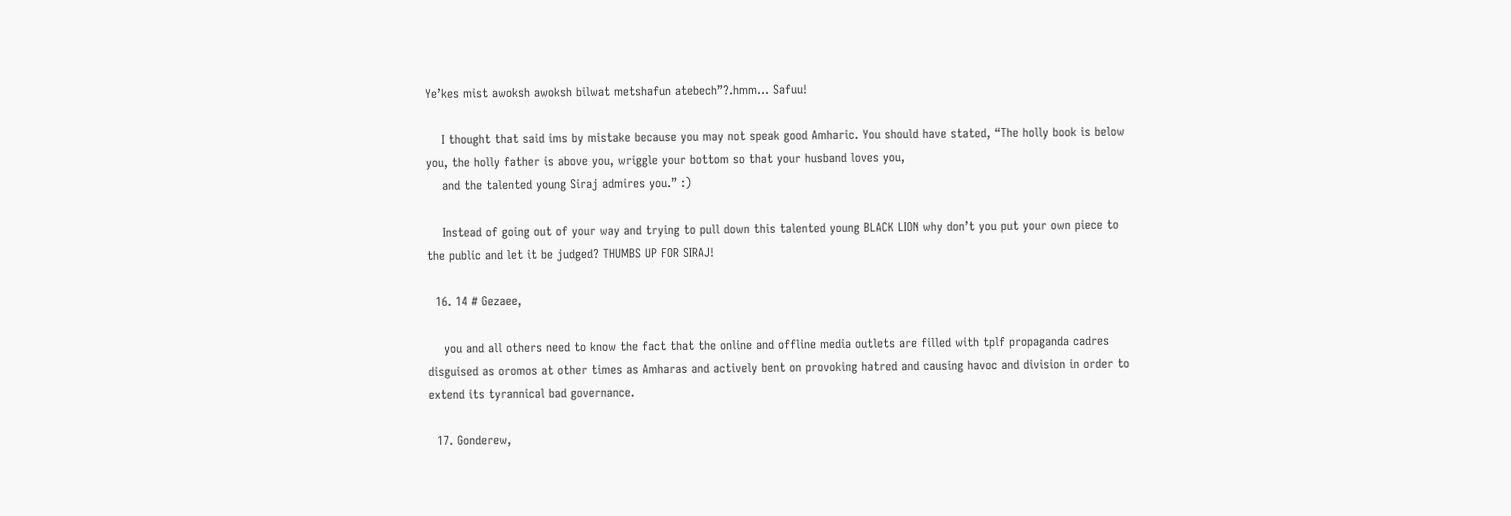Ye’kes mist awoksh awoksh bilwat metshafun atebech”?.hmm… Safuu!

    I thought that said ims by mistake because you may not speak good Amharic. You should have stated, “The holly book is below you, the holly father is above you, wriggle your bottom so that your husband loves you,
    and the talented young Siraj admires you.” :)

    Instead of going out of your way and trying to pull down this talented young BLACK LION why don’t you put your own piece to the public and let it be judged? THUMBS UP FOR SIRAJ!

  16. 14 # Gezaee,

    you and all others need to know the fact that the online and offline media outlets are filled with tplf propaganda cadres disguised as oromos at other times as Amharas and actively bent on provoking hatred and causing havoc and division in order to extend its tyrannical bad governance.

  17. Gonderew,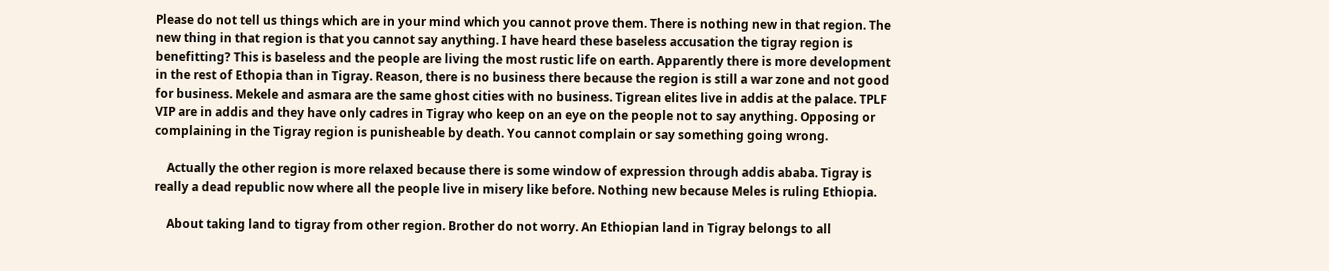Please do not tell us things which are in your mind which you cannot prove them. There is nothing new in that region. The new thing in that region is that you cannot say anything. I have heard these baseless accusation the tigray region is benefitting? This is baseless and the people are living the most rustic life on earth. Apparently there is more development in the rest of Ethopia than in Tigray. Reason, there is no business there because the region is still a war zone and not good for business. Mekele and asmara are the same ghost cities with no business. Tigrean elites live in addis at the palace. TPLF VIP are in addis and they have only cadres in Tigray who keep on an eye on the people not to say anything. Opposing or complaining in the Tigray region is punisheable by death. You cannot complain or say something going wrong.

    Actually the other region is more relaxed because there is some window of expression through addis ababa. Tigray is really a dead republic now where all the people live in misery like before. Nothing new because Meles is ruling Ethiopia.

    About taking land to tigray from other region. Brother do not worry. An Ethiopian land in Tigray belongs to all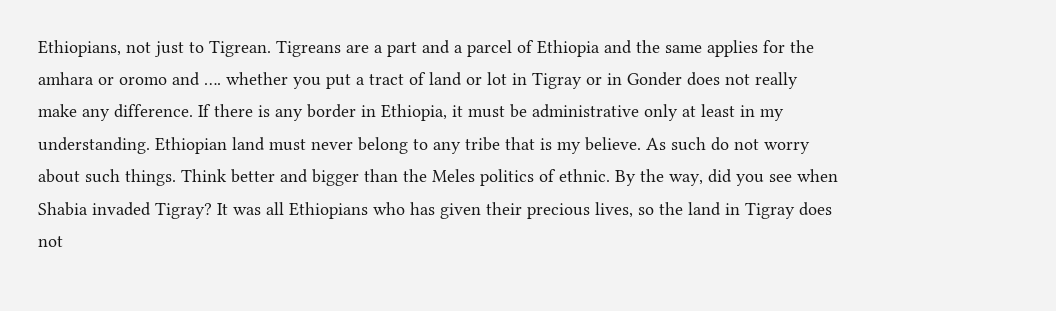Ethiopians, not just to Tigrean. Tigreans are a part and a parcel of Ethiopia and the same applies for the amhara or oromo and …. whether you put a tract of land or lot in Tigray or in Gonder does not really make any difference. If there is any border in Ethiopia, it must be administrative only at least in my understanding. Ethiopian land must never belong to any tribe that is my believe. As such do not worry about such things. Think better and bigger than the Meles politics of ethnic. By the way, did you see when Shabia invaded Tigray? It was all Ethiopians who has given their precious lives, so the land in Tigray does not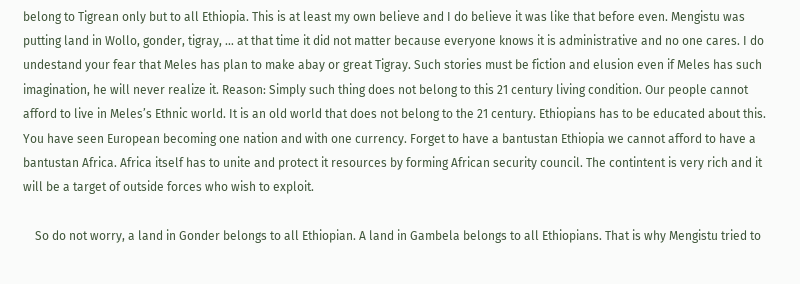belong to Tigrean only but to all Ethiopia. This is at least my own believe and I do believe it was like that before even. Mengistu was putting land in Wollo, gonder, tigray, … at that time it did not matter because everyone knows it is administrative and no one cares. I do undestand your fear that Meles has plan to make abay or great Tigray. Such stories must be fiction and elusion even if Meles has such imagination, he will never realize it. Reason: Simply such thing does not belong to this 21 century living condition. Our people cannot afford to live in Meles’s Ethnic world. It is an old world that does not belong to the 21 century. Ethiopians has to be educated about this. You have seen European becoming one nation and with one currency. Forget to have a bantustan Ethiopia we cannot afford to have a bantustan Africa. Africa itself has to unite and protect it resources by forming African security council. The contintent is very rich and it will be a target of outside forces who wish to exploit.

    So do not worry, a land in Gonder belongs to all Ethiopian. A land in Gambela belongs to all Ethiopians. That is why Mengistu tried to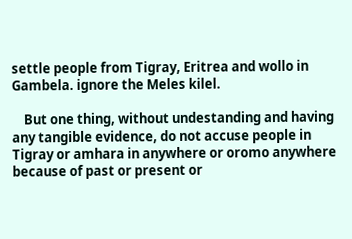settle people from Tigray, Eritrea and wollo in Gambela. ignore the Meles kilel.

    But one thing, without undestanding and having any tangible evidence, do not accuse people in Tigray or amhara in anywhere or oromo anywhere because of past or present or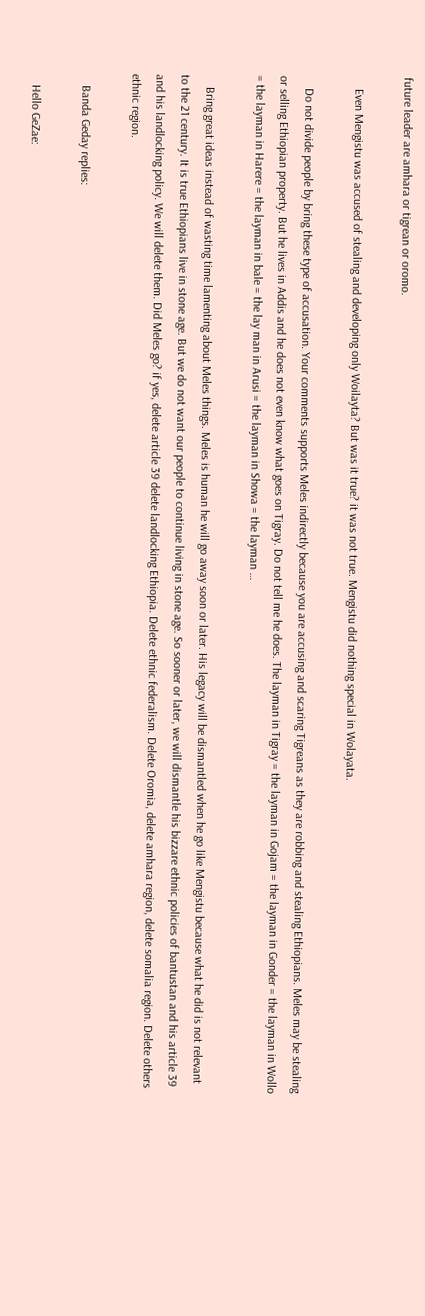future leader are amhara or tigrean or oromo.

    Even Mengistu was accused of stealing and developing only Woilayta? But was it true? it was not true. Mengistu did nothing special in Wolayata.

    Do not divide people by bring these type of accusation. Your comments supports Meles indirectly because you are accusing and scaring Tigreans as they are robbing and stealing Ethiopians. Meles may be stealing or selling Ethiopian property. But he lives in Addis and he does not even know what goes on Tigray. Do not tell me he does. The layman in Tigray = the layman in Gojam = the layman in Gonder = the layman in Wollo = the layman in Harere = the layman in bale = the lay man in Arusi = the layman in Showa = the layman …

    Bring great ideas instead of wasting time lamenting about Meles things. Meles is human he will go away soon or later. His legacy will be dismantled when he go like Mengistu because what he did is not relevant to the 21 century. It is true Ethiopians live in stone age. But we do not want our people to continue living in stone age. So sooner or later, we will dismantle his bizzare ethnic policies of bantustan and his article 39 and his landlocking policy. We will delete them. Did Meles go? if yes, delete article 39 delete landlocking Ethiopia. Delete ethnic federalism. Delete Oromia, delete amhara region, delete somalia region. Delete others ethnic region.

    Banda Geday replies:

    Hello GeZae: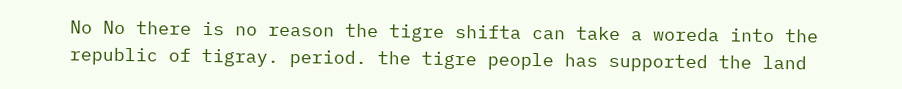No No there is no reason the tigre shifta can take a woreda into the republic of tigray. period. the tigre people has supported the land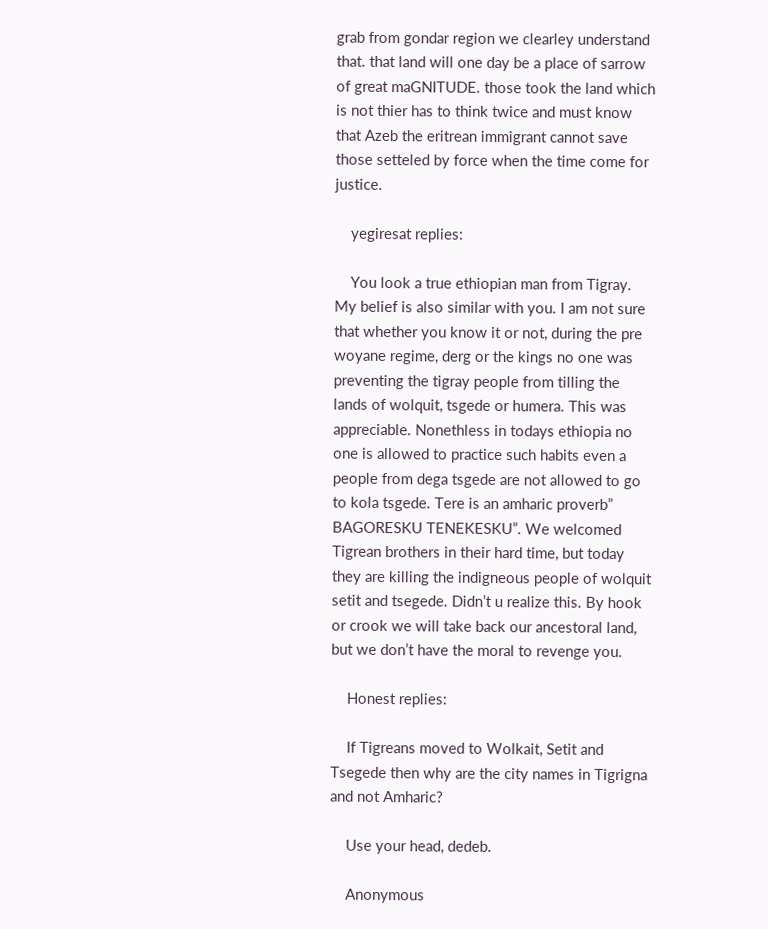grab from gondar region we clearley understand that. that land will one day be a place of sarrow of great maGNITUDE. those took the land which is not thier has to think twice and must know that Azeb the eritrean immigrant cannot save those setteled by force when the time come for justice.

    yegiresat replies:

    You look a true ethiopian man from Tigray. My belief is also similar with you. I am not sure that whether you know it or not, during the pre woyane regime, derg or the kings no one was preventing the tigray people from tilling the lands of wolquit, tsgede or humera. This was appreciable. Nonethless in todays ethiopia no one is allowed to practice such habits even a people from dega tsgede are not allowed to go to kola tsgede. Tere is an amharic proverb” BAGORESKU TENEKESKU”. We welcomed Tigrean brothers in their hard time, but today they are killing the indigneous people of wolquit setit and tsegede. Didn’t u realize this. By hook or crook we will take back our ancestoral land, but we don’t have the moral to revenge you.

    Honest replies:

    If Tigreans moved to Wolkait, Setit and Tsegede then why are the city names in Tigrigna and not Amharic?

    Use your head, dedeb.

    Anonymous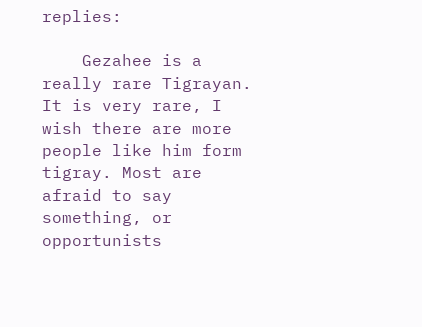replies:

    Gezahee is a really rare Tigrayan. It is very rare, I wish there are more people like him form tigray. Most are afraid to say something, or opportunists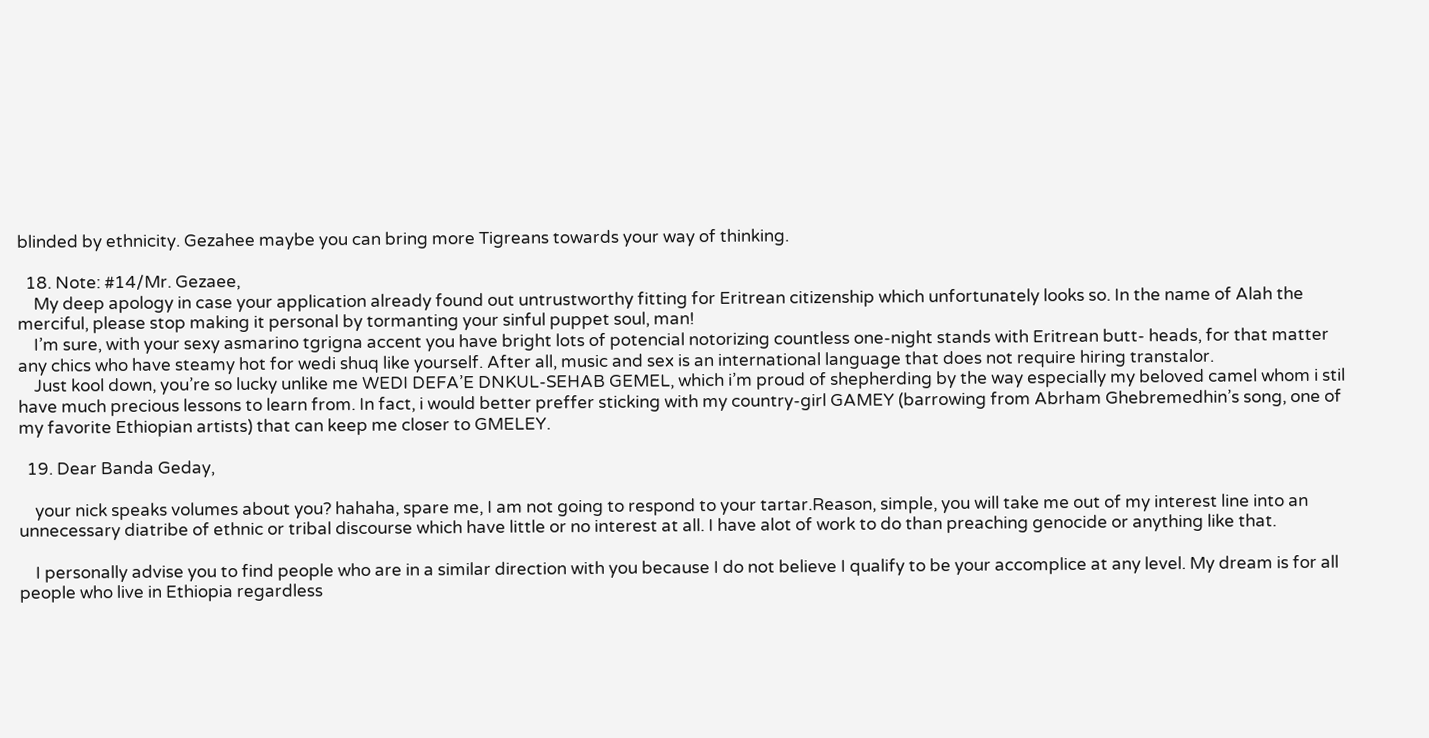blinded by ethnicity. Gezahee maybe you can bring more Tigreans towards your way of thinking.

  18. Note: #14/Mr. Gezaee,
    My deep apology in case your application already found out untrustworthy fitting for Eritrean citizenship which unfortunately looks so. In the name of Alah the merciful, please stop making it personal by tormanting your sinful puppet soul, man!
    I’m sure, with your sexy asmarino tgrigna accent you have bright lots of potencial notorizing countless one-night stands with Eritrean butt- heads, for that matter any chics who have steamy hot for wedi shuq like yourself. After all, music and sex is an international language that does not require hiring transtalor.
    Just kool down, you’re so lucky unlike me WEDI DEFA’E DNKUL-SEHAB GEMEL, which i’m proud of shepherding by the way especially my beloved camel whom i stil have much precious lessons to learn from. In fact, i would better preffer sticking with my country-girl GAMEY (barrowing from Abrham Ghebremedhin’s song, one of my favorite Ethiopian artists) that can keep me closer to GMELEY.

  19. Dear Banda Geday,

    your nick speaks volumes about you? hahaha, spare me, I am not going to respond to your tartar.Reason, simple, you will take me out of my interest line into an unnecessary diatribe of ethnic or tribal discourse which have little or no interest at all. I have alot of work to do than preaching genocide or anything like that.

    I personally advise you to find people who are in a similar direction with you because I do not believe I qualify to be your accomplice at any level. My dream is for all people who live in Ethiopia regardless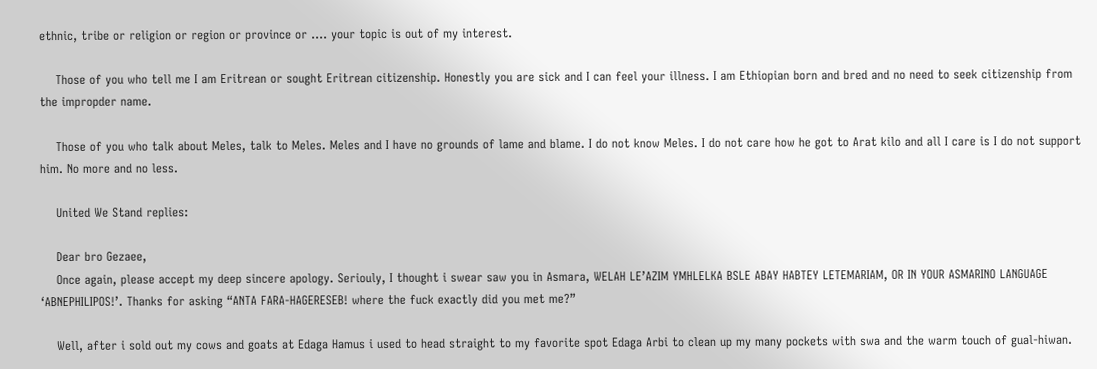ethnic, tribe or religion or region or province or …. your topic is out of my interest.

    Those of you who tell me I am Eritrean or sought Eritrean citizenship. Honestly you are sick and I can feel your illness. I am Ethiopian born and bred and no need to seek citizenship from the impropder name.

    Those of you who talk about Meles, talk to Meles. Meles and I have no grounds of lame and blame. I do not know Meles. I do not care how he got to Arat kilo and all I care is I do not support him. No more and no less.

    United We Stand replies:

    Dear bro Gezaee,
    Once again, please accept my deep sincere apology. Seriouly, I thought i swear saw you in Asmara, WELAH LE’AZIM YMHLELKA BSLE ABAY HABTEY LETEMARIAM, OR IN YOUR ASMARINO LANGUAGE ‘ABNEPHILIPOS!’. Thanks for asking “ANTA FARA-HAGERESEB! where the fuck exactly did you met me?”

    Well, after i sold out my cows and goats at Edaga Hamus i used to head straight to my favorite spot Edaga Arbi to clean up my many pockets with swa and the warm touch of gual-hiwan.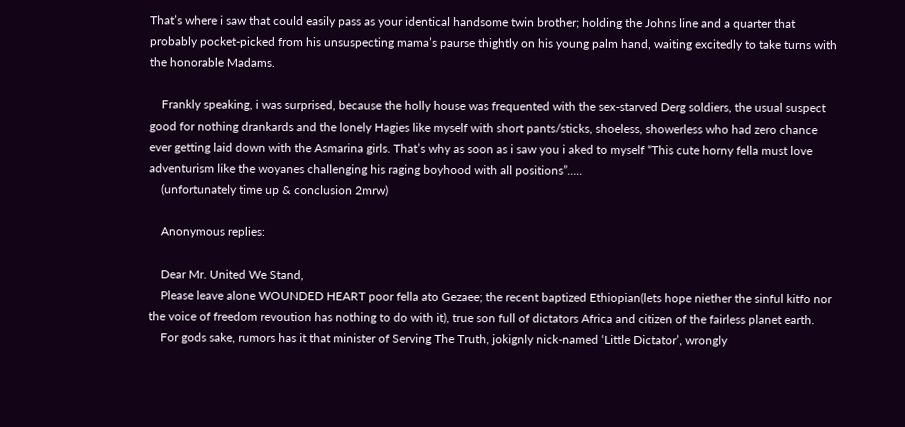That’s where i saw that could easily pass as your identical handsome twin brother; holding the Johns line and a quarter that probably pocket-picked from his unsuspecting mama’s paurse thightly on his young palm hand, waiting excitedly to take turns with the honorable Madams.

    Frankly speaking, i was surprised, because the holly house was frequented with the sex-starved Derg soldiers, the usual suspect good for nothing drankards and the lonely Hagies like myself with short pants/sticks, shoeless, showerless who had zero chance ever getting laid down with the Asmarina girls. That’s why as soon as i saw you i aked to myself “This cute horny fella must love adventurism like the woyanes challenging his raging boyhood with all positions”…..
    (unfortunately time up & conclusion 2mrw)

    Anonymous replies:

    Dear Mr. United We Stand,
    Please leave alone WOUNDED HEART poor fella ato Gezaee; the recent baptized Ethiopian(lets hope niether the sinful kitfo nor the voice of freedom revoution has nothing to do with it), true son full of dictators Africa and citizen of the fairless planet earth.
    For gods sake, rumors has it that minister of Serving The Truth, jokignly nick-named ‘Little Dictator’, wrongly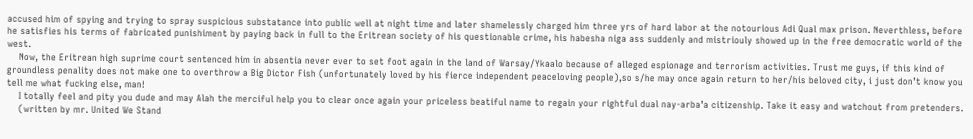accused him of spying and trying to spray suspicious substatance into public well at night time and later shamelessly charged him three yrs of hard labor at the notourious Adi Qual max prison. Neverthless, before he satisfies his terms of fabricated punishiment by paying back in full to the Eritrean society of his questionable crime, his habesha niga ass suddenly and mistriouly showed up in the free democratic world of the west.
    Now, the Eritrean high suprime court sentenced him in absentia never ever to set foot again in the land of Warsay/Ykaalo because of alleged espionage and terrorism activities. Trust me guys, if this kind of groundless penality does not make one to overthrow a Big Dictor Fish (unfortunately loved by his fierce independent peaceloving people),so s/he may once again return to her/his beloved city, i just don’t know you tell me what fucking else, man!
    I totally feel and pity you dude and may Alah the merciful help you to clear once again your priceless beatiful name to regain your rightful dual nay-arba’a citizenship. Take it easy and watchout from pretenders.
    (written by mr. United We Stand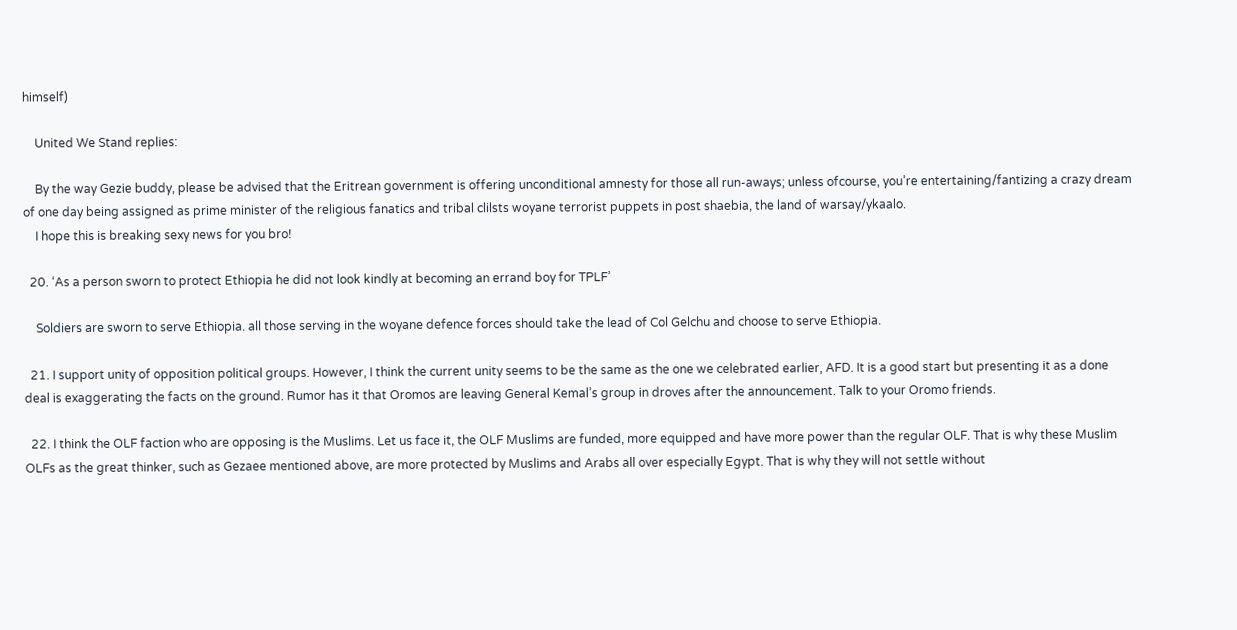himself)

    United We Stand replies:

    By the way Gezie buddy, please be advised that the Eritrean government is offering unconditional amnesty for those all run-aways; unless ofcourse, you’re entertaining/fantizing a crazy dream of one day being assigned as prime minister of the religious fanatics and tribal clilsts woyane terrorist puppets in post shaebia, the land of warsay/ykaalo.
    I hope this is breaking sexy news for you bro!

  20. ‘As a person sworn to protect Ethiopia he did not look kindly at becoming an errand boy for TPLF’

    Soldiers are sworn to serve Ethiopia. all those serving in the woyane defence forces should take the lead of Col Gelchu and choose to serve Ethiopia.

  21. I support unity of opposition political groups. However, I think the current unity seems to be the same as the one we celebrated earlier, AFD. It is a good start but presenting it as a done deal is exaggerating the facts on the ground. Rumor has it that Oromos are leaving General Kemal’s group in droves after the announcement. Talk to your Oromo friends.

  22. I think the OLF faction who are opposing is the Muslims. Let us face it, the OLF Muslims are funded, more equipped and have more power than the regular OLF. That is why these Muslim OLFs as the great thinker, such as Gezaee mentioned above, are more protected by Muslims and Arabs all over especially Egypt. That is why they will not settle without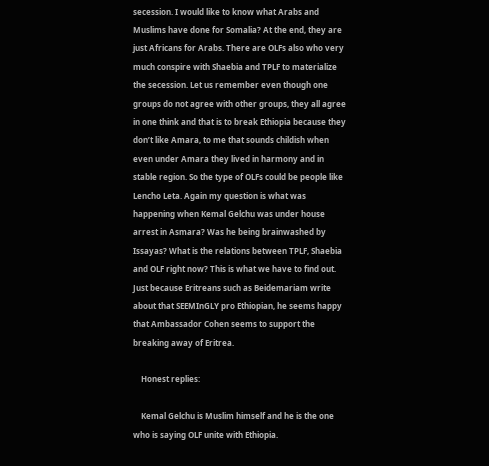secession. I would like to know what Arabs and Muslims have done for Somalia? At the end, they are just Africans for Arabs. There are OLFs also who very much conspire with Shaebia and TPLF to materialize the secession. Let us remember even though one groups do not agree with other groups, they all agree in one think and that is to break Ethiopia because they don’t like Amara, to me that sounds childish when even under Amara they lived in harmony and in stable region. So the type of OLFs could be people like Lencho Leta. Again my question is what was happening when Kemal Gelchu was under house arrest in Asmara? Was he being brainwashed by Issayas? What is the relations between TPLF, Shaebia and OLF right now? This is what we have to find out. Just because Eritreans such as Beidemariam write about that SEEMInGLY pro Ethiopian, he seems happy that Ambassador Cohen seems to support the breaking away of Eritrea.

    Honest replies:

    Kemal Gelchu is Muslim himself and he is the one who is saying OLF unite with Ethiopia.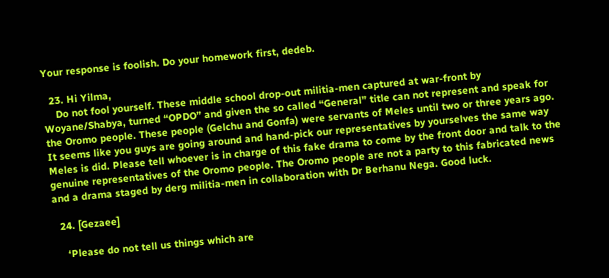Your response is foolish. Do your homework first, dedeb.

  23. Hi Yilma,
    Do not fool yourself. These middle school drop-out militia-men captured at war-front by Woyane/Shabya, turned “OPDO” and given the so called “General” title can not represent and speak for the Oromo people. These people (Gelchu and Gonfa) were servants of Meles until two or three years ago. It seems like you guys are going around and hand-pick our representatives by yourselves the same way Meles is did. Please tell whoever is in charge of this fake drama to come by the front door and talk to the genuine representatives of the Oromo people. The Oromo people are not a party to this fabricated news and a drama staged by derg militia-men in collaboration with Dr Berhanu Nega. Good luck.

  24. [Gezaee]

    ‘Please do not tell us things which are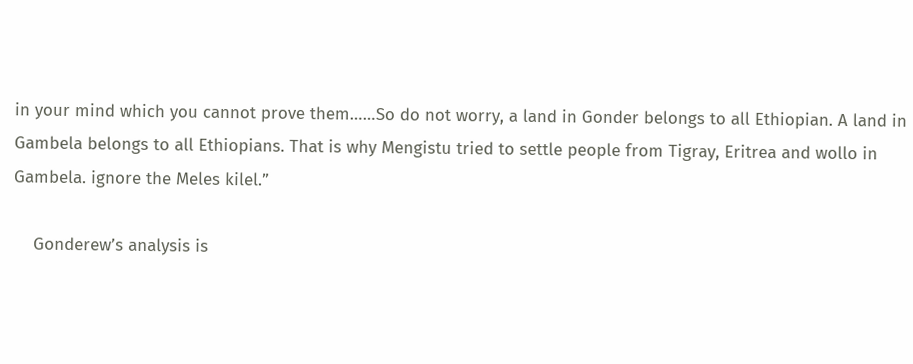in your mind which you cannot prove them……So do not worry, a land in Gonder belongs to all Ethiopian. A land in Gambela belongs to all Ethiopians. That is why Mengistu tried to settle people from Tigray, Eritrea and wollo in Gambela. ignore the Meles kilel.”

    Gonderew’s analysis is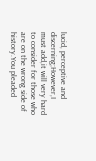lucid, perceptive and discerning;However,I must add,it will very hard to consider for those who are on the wrong side of history.You pleaded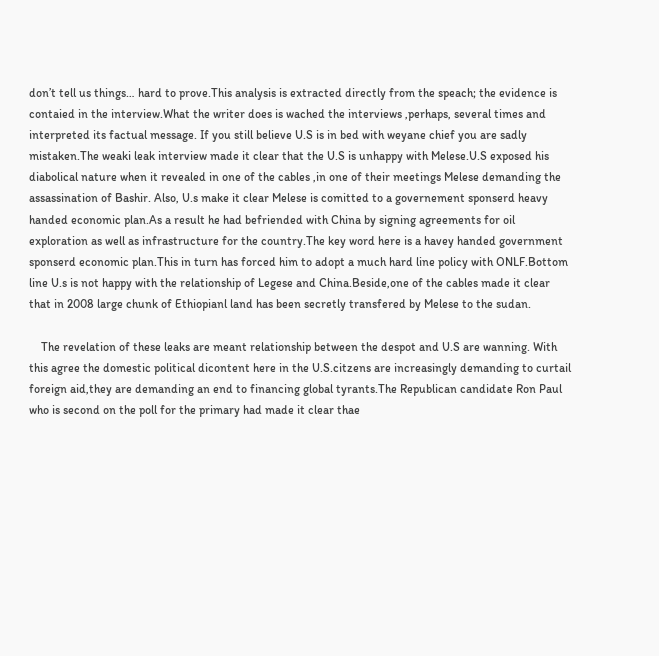don’t tell us things… hard to prove.This analysis is extracted directly from the speach; the evidence is contaied in the interview.What the writer does is wached the interviews ,perhaps, several times and interpreted its factual message. If you still believe U.S is in bed with weyane chief you are sadly mistaken.The weaki leak interview made it clear that the U.S is unhappy with Melese.U.S exposed his diabolical nature when it revealed in one of the cables ,in one of their meetings Melese demanding the assassination of Bashir. Also, U.s make it clear Melese is comitted to a governement sponserd heavy handed economic plan.As a result he had befriended with China by signing agreements for oil exploration as well as infrastructure for the country.The key word here is a havey handed government sponserd economic plan.This in turn has forced him to adopt a much hard line policy with ONLF.Bottom line U.s is not happy with the relationship of Legese and China.Beside,one of the cables made it clear that in 2008 large chunk of Ethiopianl land has been secretly transfered by Melese to the sudan.

    The revelation of these leaks are meant relationship between the despot and U.S are wanning. With this agree the domestic political dicontent here in the U.S.citzens are increasingly demanding to curtail foreign aid,they are demanding an end to financing global tyrants.The Republican candidate Ron Paul who is second on the poll for the primary had made it clear thae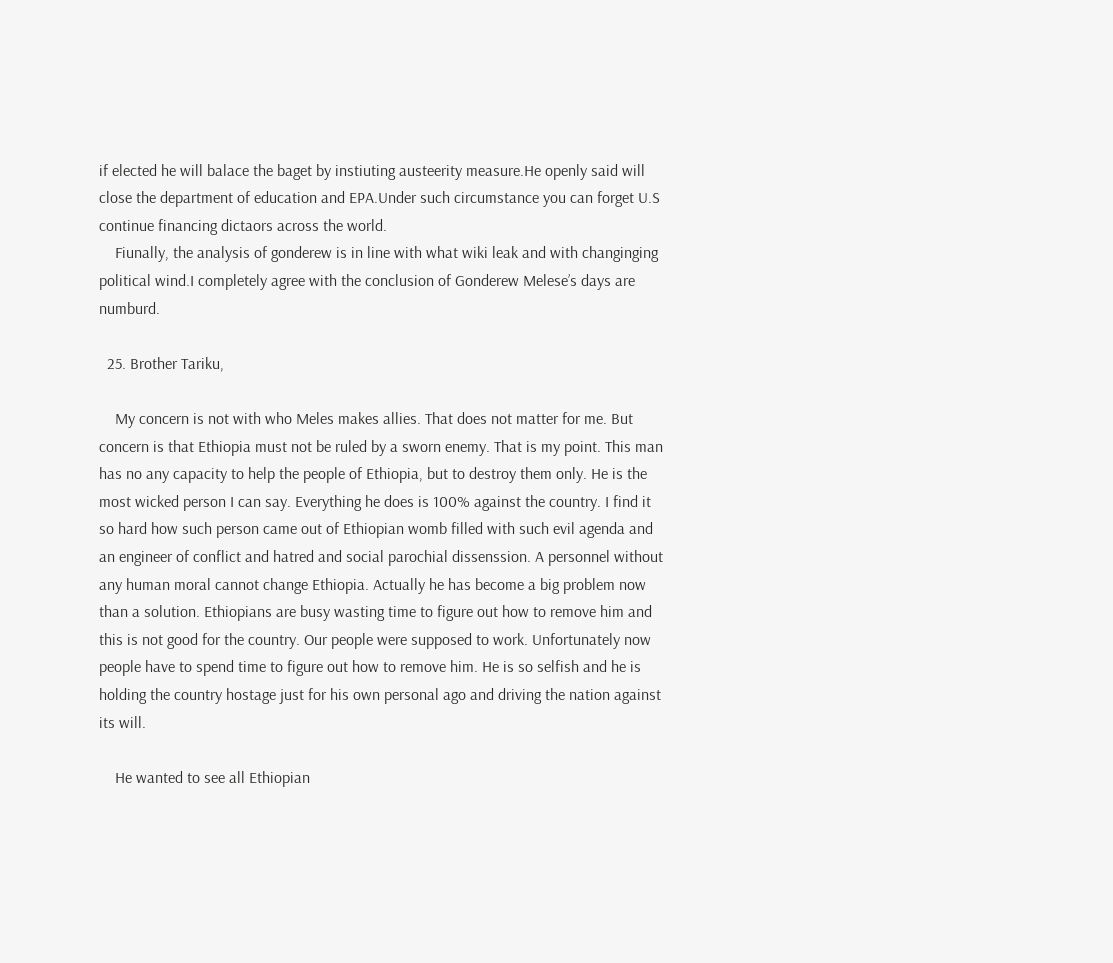if elected he will balace the baget by instiuting austeerity measure.He openly said will close the department of education and EPA.Under such circumstance you can forget U.S continue financing dictaors across the world.
    Fiunally, the analysis of gonderew is in line with what wiki leak and with changinging political wind.I completely agree with the conclusion of Gonderew Melese’s days are numburd.

  25. Brother Tariku,

    My concern is not with who Meles makes allies. That does not matter for me. But concern is that Ethiopia must not be ruled by a sworn enemy. That is my point. This man has no any capacity to help the people of Ethiopia, but to destroy them only. He is the most wicked person I can say. Everything he does is 100% against the country. I find it so hard how such person came out of Ethiopian womb filled with such evil agenda and an engineer of conflict and hatred and social parochial dissenssion. A personnel without any human moral cannot change Ethiopia. Actually he has become a big problem now than a solution. Ethiopians are busy wasting time to figure out how to remove him and this is not good for the country. Our people were supposed to work. Unfortunately now people have to spend time to figure out how to remove him. He is so selfish and he is holding the country hostage just for his own personal ago and driving the nation against its will.

    He wanted to see all Ethiopian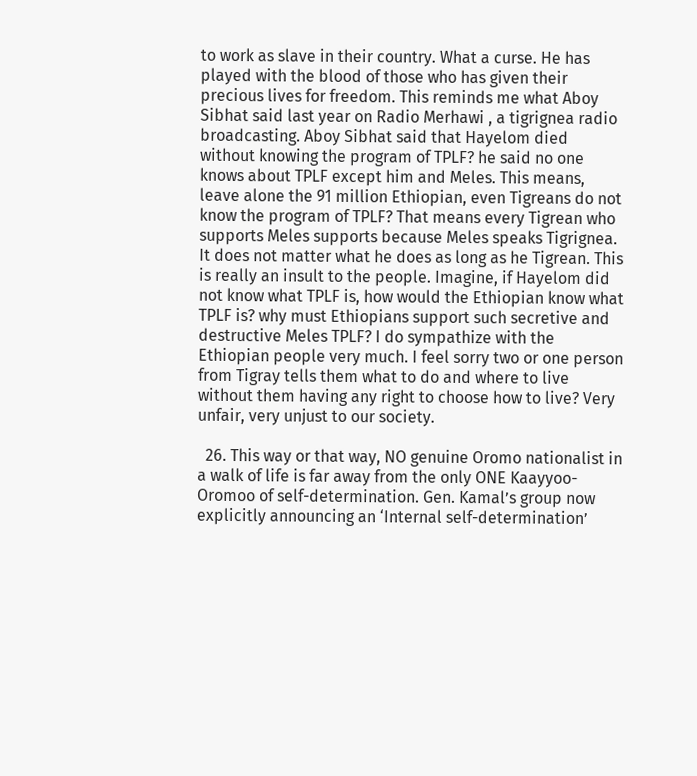to work as slave in their country. What a curse. He has played with the blood of those who has given their precious lives for freedom. This reminds me what Aboy Sibhat said last year on Radio Merhawi , a tigrignea radio broadcasting. Aboy Sibhat said that Hayelom died without knowing the program of TPLF? he said no one knows about TPLF except him and Meles. This means, leave alone the 91 million Ethiopian, even Tigreans do not know the program of TPLF? That means every Tigrean who supports Meles supports because Meles speaks Tigrignea. It does not matter what he does as long as he Tigrean. This is really an insult to the people. Imagine, if Hayelom did not know what TPLF is, how would the Ethiopian know what TPLF is? why must Ethiopians support such secretive and destructive Meles TPLF? I do sympathize with the Ethiopian people very much. I feel sorry two or one person from Tigray tells them what to do and where to live without them having any right to choose how to live? Very unfair, very unjust to our society.

  26. This way or that way, NO genuine Oromo nationalist in a walk of life is far away from the only ONE Kaayyoo-Oromoo of self-determination. Gen. Kamal’s group now explicitly announcing an ‘Internal self-determination’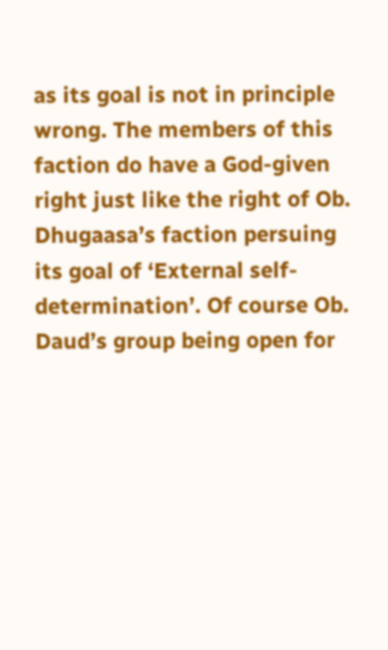as its goal is not in principle wrong. The members of this faction do have a God-given right just like the right of Ob. Dhugaasa’s faction persuing its goal of ‘External self-determination’. Of course Ob. Daud’s group being open for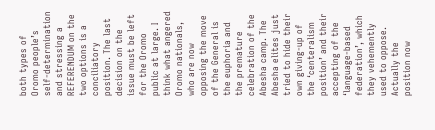both types of Oromo people’s self-determination and stressing a REFERENDUM on the two options is a conciliatory position. The last decision on the issue must be left for the Oromo public at large. I think what angered Oromo nationals, who are now opposing the move of the General is the euphoria and the premature celebration of the Abesha camp. The Abesha elites just tried to hide their own giving-up of the ‘centeralism position’ and their accepting of the ‘language-based federation’, which they vehemently used to oppose. Actually the position now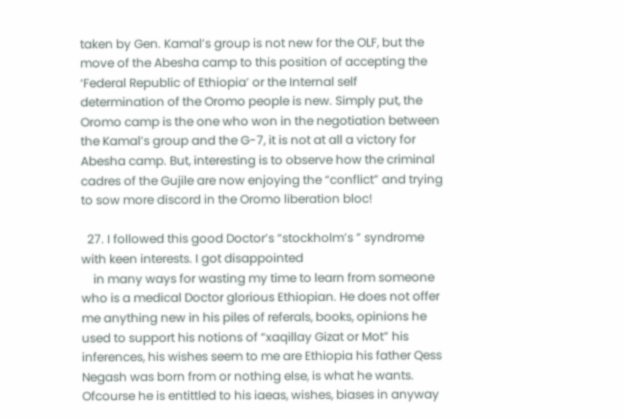taken by Gen. Kamal’s group is not new for the OLF, but the move of the Abesha camp to this position of accepting the ‘Federal Republic of Ethiopia’ or the Internal self determination of the Oromo people is new. Simply put, the Oromo camp is the one who won in the negotiation between the Kamal’s group and the G-7, it is not at all a victory for Abesha camp. But, interesting is to observe how the criminal cadres of the Gujile are now enjoying the “conflict” and trying to sow more discord in the Oromo liberation bloc!

  27. I followed this good Doctor’s “stockholm’s ” syndrome with keen interests. I got disappointed
    in many ways for wasting my time to learn from someone who is a medical Doctor glorious Ethiopian. He does not offer me anything new in his piles of referals, books, opinions he used to support his notions of “xaqillay Gizat or Mot” his inferences, his wishes seem to me are Ethiopia his father Qess Negash was born from or nothing else, is what he wants. Ofcourse he is entittled to his iaeas, wishes, biases in anyway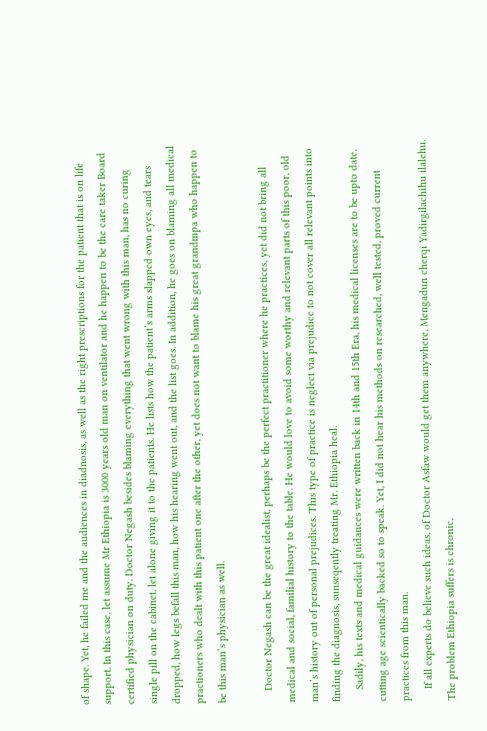of shape. Yet, he failed me and the audiences in diadnosis, as well as the right prescriptions for the patient that is on life support. In this case, let assume Mr Ethiopia is 3000 years old man on ventilator and he happen to be the care taker Board certified physician on duty. Doctor Negash besides blaming everything that went wrong with this man, has no curing single pill on the cabinet, let alone giving it to the patients. He lists how the patient’s arms slapped own eyes, and tears dropped, how legs befall this man, how his hearing went out, and the list goes. In addition, he goes on blaming all medical practioners who dealt with this patient one after the other, yet does not want to blame his great grandmpa who happen to be this man’s physician as well.

    Doctor Negash can be the great idealist, perhaps be the perfect practitioner where he practices, yet did not bring all medical and social, familial history to the table. He would love to avoid some worthy and relevant parts of this poor, old man’s history out of personal prejudices. This type of practice is neglect via prejudice to not cover all relevant points into finding the diagnosis, sunseqently treating Mr. Ethiopia heal.
    Sadily, his texts and medical guidances were written back in 14th and 15th Era, his medical licenses are to be upto date, cutting age scientically backed so to speak. Yet, I did not hear his methods on researched, well tested, proved current practices from this man.
    If all experts do believe such ideas, of Doctor Asfaw would get them anywhere, Mengadun cherqi Yadirgilachihu ilalehu. The problem Ethiopia suffers is chronic,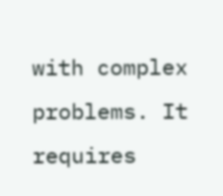with complex problems. It requires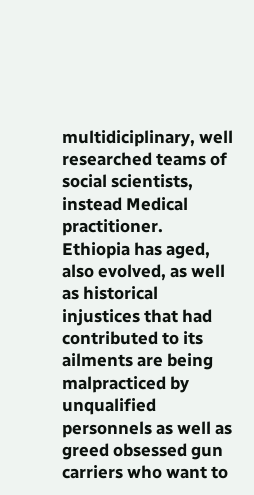multidiciplinary, well researched teams of social scientists, instead Medical practitioner. Ethiopia has aged, also evolved, as well as historical injustices that had contributed to its ailments are being malpracticed by unqualified personnels as well as greed obsessed gun carriers who want to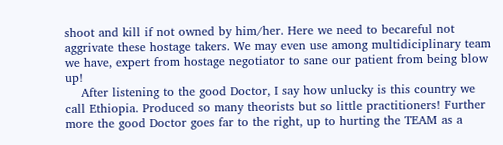shoot and kill if not owned by him/her. Here we need to becareful not aggrivate these hostage takers. We may even use among multidiciplinary team we have, expert from hostage negotiator to sane our patient from being blow up!
    After listening to the good Doctor, I say how unlucky is this country we call Ethiopia. Produced so many theorists but so little practitioners! Further more the good Doctor goes far to the right, up to hurting the TEAM as a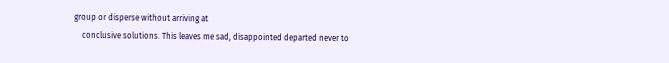group or disperse without arriving at
    conclusive solutions. This leaves me sad, disappointed departed never to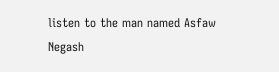listen to the man named Asfaw Negash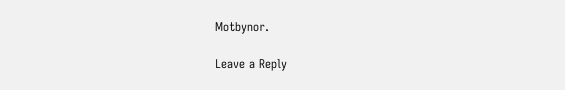Motbynor.

Leave a Reply